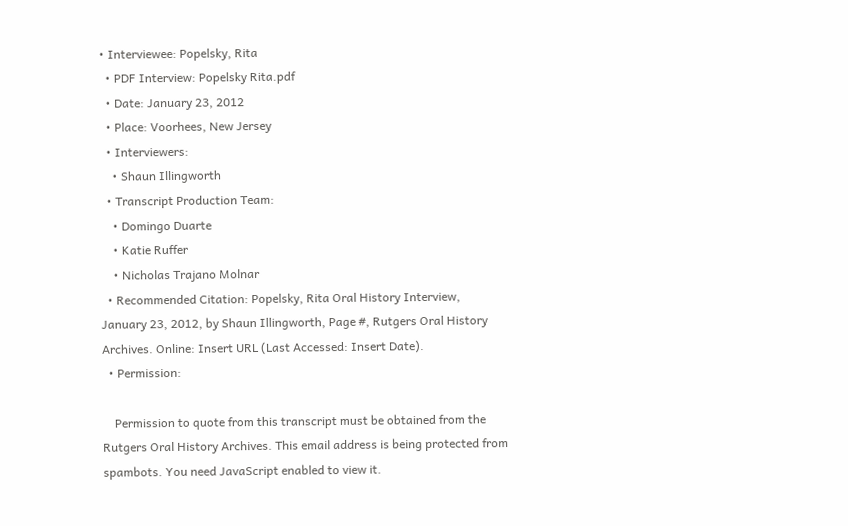• Interviewee: Popelsky, Rita
  • PDF Interview: Popelsky Rita.pdf
  • Date: January 23, 2012
  • Place: Voorhees, New Jersey
  • Interviewers:
    • Shaun Illingworth
  • Transcript Production Team:
    • Domingo Duarte
    • Katie Ruffer
    • Nicholas Trajano Molnar
  • Recommended Citation: Popelsky, Rita Oral History Interview, January 23, 2012, by Shaun Illingworth, Page #, Rutgers Oral History Archives. Online: Insert URL (Last Accessed: Insert Date).
  • Permission:

    Permission to quote from this transcript must be obtained from the Rutgers Oral History Archives. This email address is being protected from spambots. You need JavaScript enabled to view it.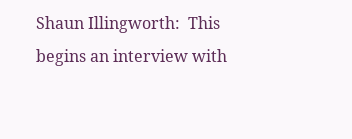Shaun Illingworth:  This begins an interview with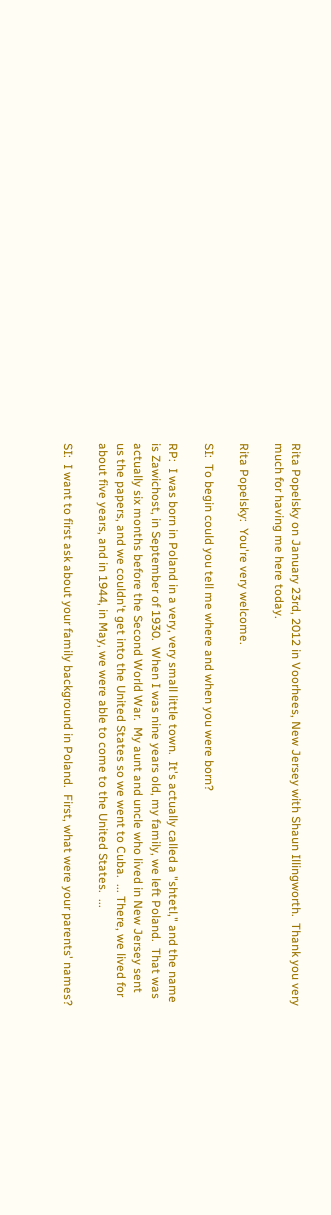Rita Popelsky on January 23rd, 2012 in Voorhees, New Jersey with Shaun Illingworth.  Thank you very much for having me here today.

Rita Popelsky:  You're very welcome.

SI:  To begin could you tell me where and when you were born?

RP:  I was born in Poland in a very, very small little town.  It's actually called a "shtetl," and the name is Zawichost, in September of 1930.  When I was nine years old, my family, we left Poland.  That was actually six months before the Second World War.  My aunt and uncle who lived in New Jersey sent us the papers, and we couldn't get into the United States so we went to Cuba.  ... There, we lived for about five years, and in 1944, in May, we were able to come to the United States.  ...

SI:  I want to first ask about your family background in Poland.  First, what were your parents' names?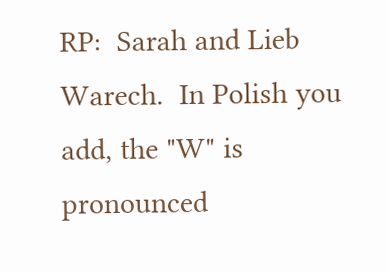RP:  Sarah and Lieb Warech.  In Polish you add, the "W" is pronounced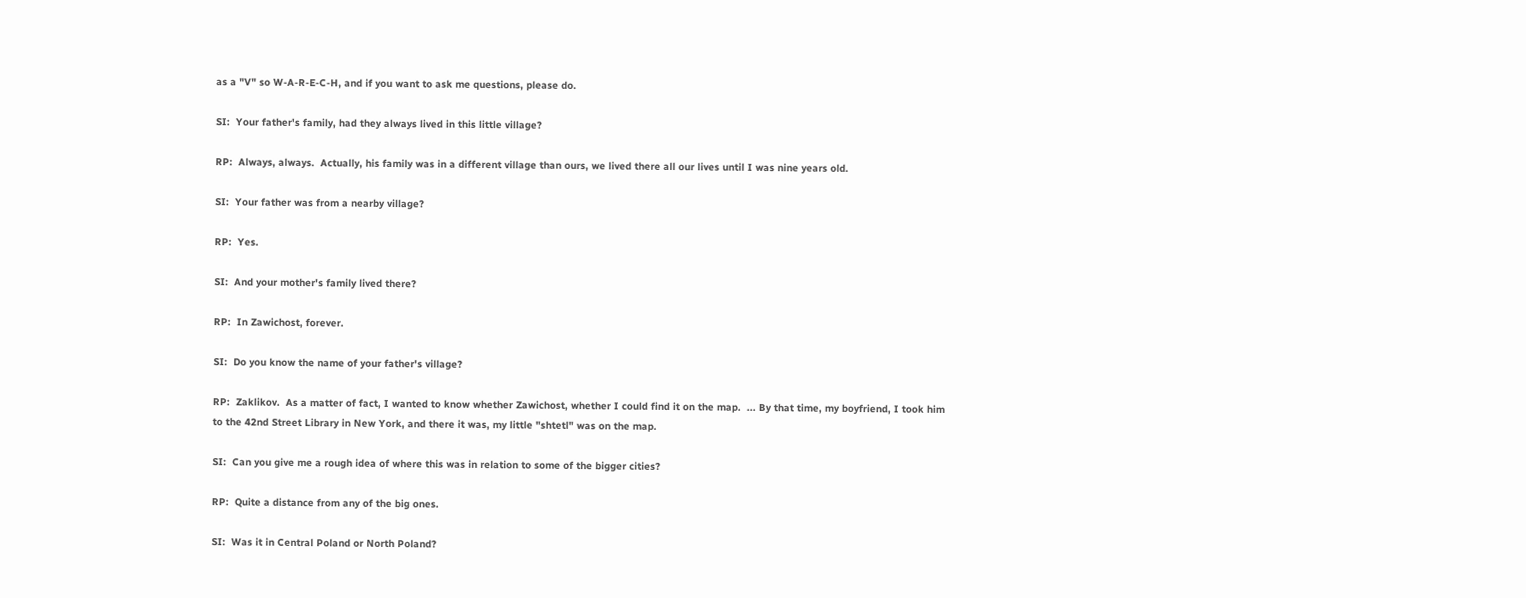as a "V" so W-A-R-E-C-H, and if you want to ask me questions, please do.

SI:  Your father's family, had they always lived in this little village?

RP:  Always, always.  Actually, his family was in a different village than ours, we lived there all our lives until I was nine years old.

SI:  Your father was from a nearby village?

RP:  Yes.

SI:  And your mother's family lived there?

RP:  In Zawichost, forever.

SI:  Do you know the name of your father's village?

RP:  Zaklikov.  As a matter of fact, I wanted to know whether Zawichost, whether I could find it on the map.  ... By that time, my boyfriend, I took him to the 42nd Street Library in New York, and there it was, my little "shtetl" was on the map.

SI:  Can you give me a rough idea of where this was in relation to some of the bigger cities?

RP:  Quite a distance from any of the big ones.

SI:  Was it in Central Poland or North Poland?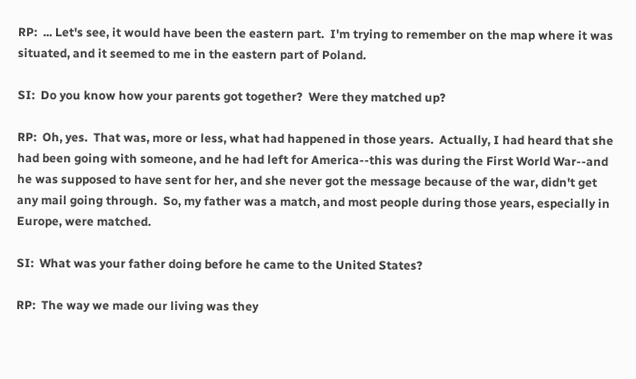RP:  ... Let's see, it would have been the eastern part.  I'm trying to remember on the map where it was situated, and it seemed to me in the eastern part of Poland.

SI:  Do you know how your parents got together?  Were they matched up?

RP:  Oh, yes.  That was, more or less, what had happened in those years.  Actually, I had heard that she had been going with someone, and he had left for America--this was during the First World War--and he was supposed to have sent for her, and she never got the message because of the war, didn't get any mail going through.  So, my father was a match, and most people during those years, especially in Europe, were matched.

SI:  What was your father doing before he came to the United States?

RP:  The way we made our living was they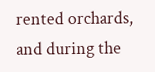rented orchards, and during the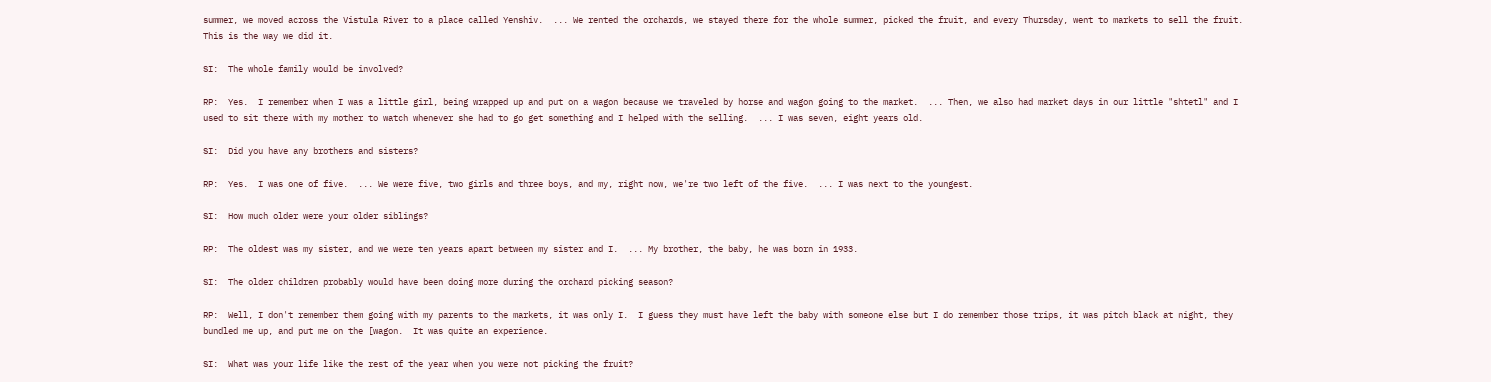summer, we moved across the Vistula River to a place called Yenshiv.  ... We rented the orchards, we stayed there for the whole summer, picked the fruit, and every Thursday, went to markets to sell the fruit.  This is the way we did it.

SI:  The whole family would be involved?

RP:  Yes.  I remember when I was a little girl, being wrapped up and put on a wagon because we traveled by horse and wagon going to the market.  ... Then, we also had market days in our little "shtetl" and I used to sit there with my mother to watch whenever she had to go get something and I helped with the selling.  ... I was seven, eight years old.

SI:  Did you have any brothers and sisters?

RP:  Yes.  I was one of five.  ... We were five, two girls and three boys, and my, right now, we're two left of the five.  ... I was next to the youngest.

SI:  How much older were your older siblings?

RP:  The oldest was my sister, and we were ten years apart between my sister and I.  ... My brother, the baby, he was born in 1933.

SI:  The older children probably would have been doing more during the orchard picking season?

RP:  Well, I don't remember them going with my parents to the markets, it was only I.  I guess they must have left the baby with someone else but I do remember those trips, it was pitch black at night, they bundled me up, and put me on the [wagon.  It was quite an experience.

SI:  What was your life like the rest of the year when you were not picking the fruit?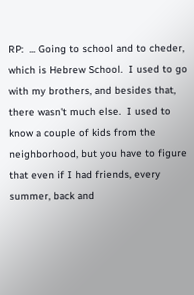RP:  ... Going to school and to cheder, which is Hebrew School.  I used to go with my brothers, and besides that, there wasn't much else.  I used to know a couple of kids from the neighborhood, but you have to figure that even if I had friends, every summer, back and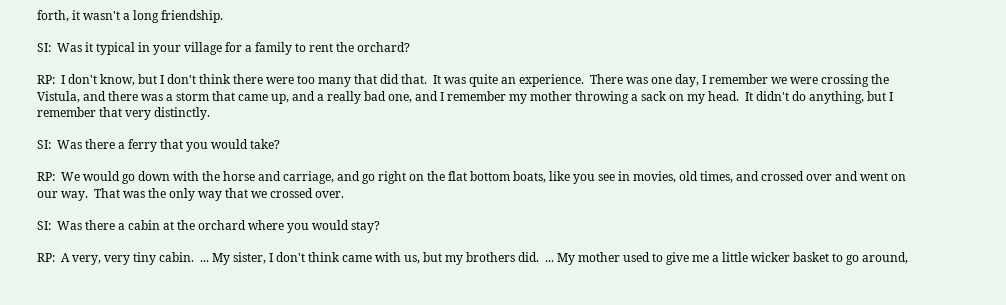forth, it wasn't a long friendship.

SI:  Was it typical in your village for a family to rent the orchard?

RP:  I don't know, but I don't think there were too many that did that.  It was quite an experience.  There was one day, I remember we were crossing the Vistula, and there was a storm that came up, and a really bad one, and I remember my mother throwing a sack on my head.  It didn't do anything, but I remember that very distinctly.

SI:  Was there a ferry that you would take?

RP:  We would go down with the horse and carriage, and go right on the flat bottom boats, like you see in movies, old times, and crossed over and went on our way.  That was the only way that we crossed over.

SI:  Was there a cabin at the orchard where you would stay?

RP:  A very, very tiny cabin.  ... My sister, I don't think came with us, but my brothers did.  ... My mother used to give me a little wicker basket to go around,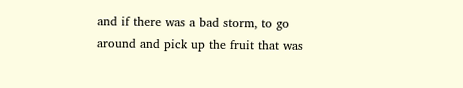and if there was a bad storm, to go around and pick up the fruit that was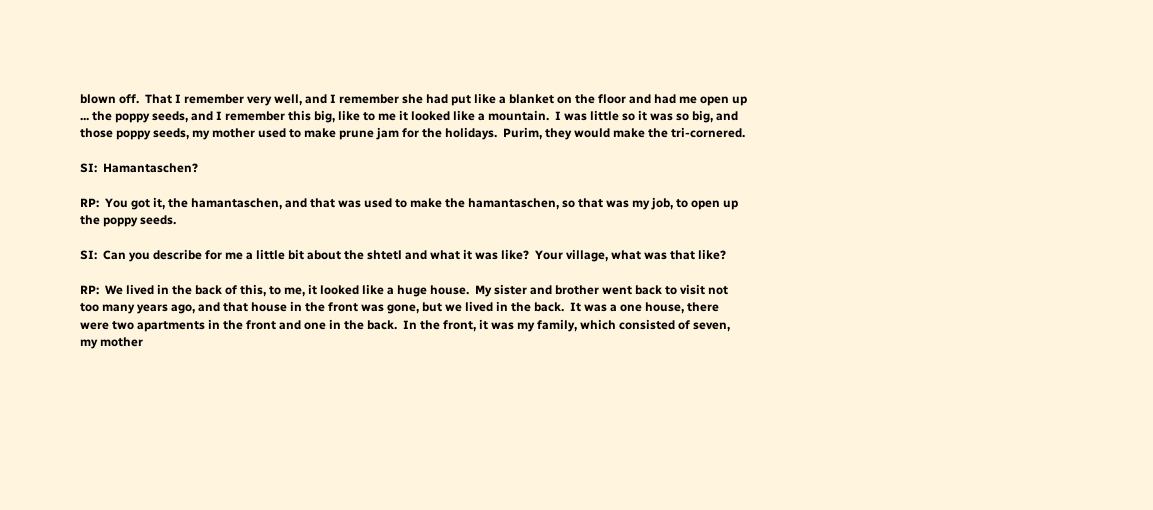blown off.  That I remember very well, and I remember she had put like a blanket on the floor and had me open up ... the poppy seeds, and I remember this big, like to me it looked like a mountain.  I was little so it was so big, and those poppy seeds, my mother used to make prune jam for the holidays.  Purim, they would make the tri-cornered.

SI:  Hamantaschen?

RP:  You got it, the hamantaschen, and that was used to make the hamantaschen, so that was my job, to open up the poppy seeds.

SI:  Can you describe for me a little bit about the shtetl and what it was like?  Your village, what was that like?

RP:  We lived in the back of this, to me, it looked like a huge house.  My sister and brother went back to visit not too many years ago, and that house in the front was gone, but we lived in the back.  It was a one house, there were two apartments in the front and one in the back.  In the front, it was my family, which consisted of seven, my mother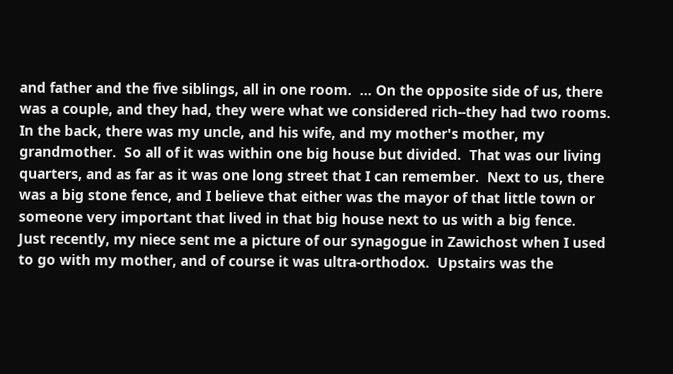and father and the five siblings, all in one room.  ... On the opposite side of us, there was a couple, and they had, they were what we considered rich--they had two rooms.  In the back, there was my uncle, and his wife, and my mother's mother, my grandmother.  So all of it was within one big house but divided.  That was our living quarters, and as far as it was one long street that I can remember.  Next to us, there was a big stone fence, and I believe that either was the mayor of that little town or someone very important that lived in that big house next to us with a big fence.  Just recently, my niece sent me a picture of our synagogue in Zawichost when I used to go with my mother, and of course it was ultra-orthodox.  Upstairs was the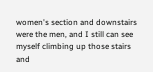women's section and downstairs were the men, and I still can see myself climbing up those stairs and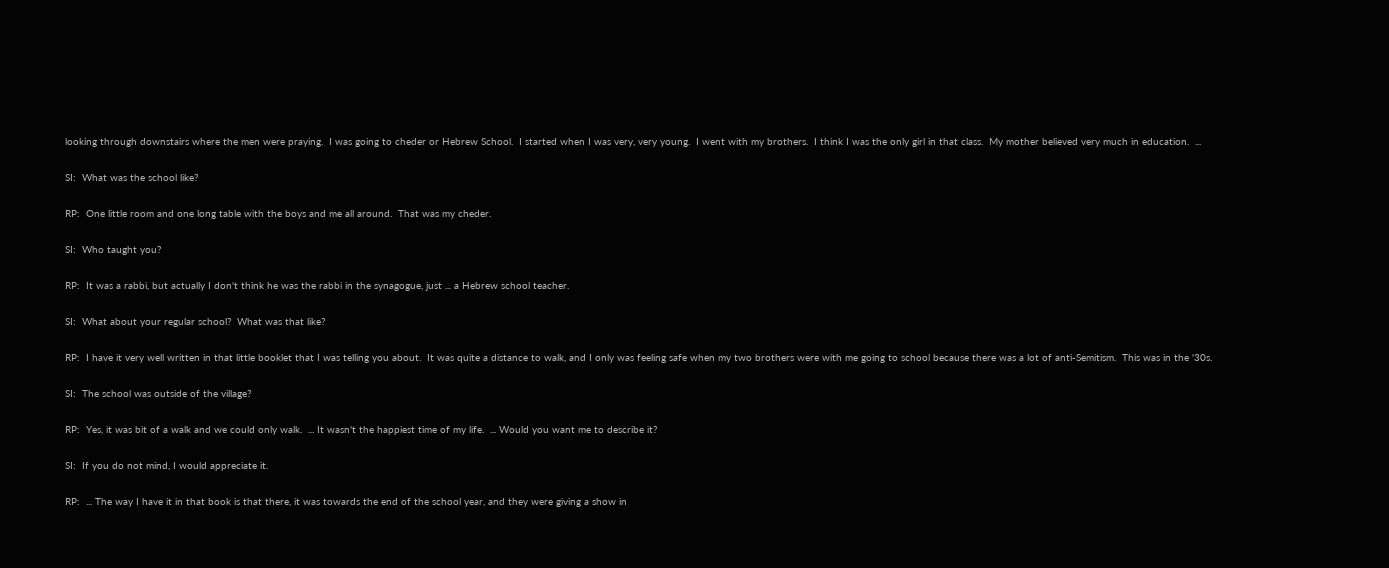looking through downstairs where the men were praying.  I was going to cheder or Hebrew School.  I started when I was very, very young.  I went with my brothers.  I think I was the only girl in that class.  My mother believed very much in education.  ...

SI:  What was the school like?

RP:  One little room and one long table with the boys and me all around.  That was my cheder.

SI:  Who taught you?

RP:  It was a rabbi, but actually I don't think he was the rabbi in the synagogue, just ... a Hebrew school teacher.

SI:  What about your regular school?  What was that like?

RP:  I have it very well written in that little booklet that I was telling you about.  It was quite a distance to walk, and I only was feeling safe when my two brothers were with me going to school because there was a lot of anti-Semitism.  This was in the '30s.

SI:  The school was outside of the village?

RP:  Yes, it was bit of a walk and we could only walk.  ... It wasn't the happiest time of my life.  ... Would you want me to describe it?

SI:  If you do not mind, I would appreciate it.

RP:  ... The way I have it in that book is that there, it was towards the end of the school year, and they were giving a show in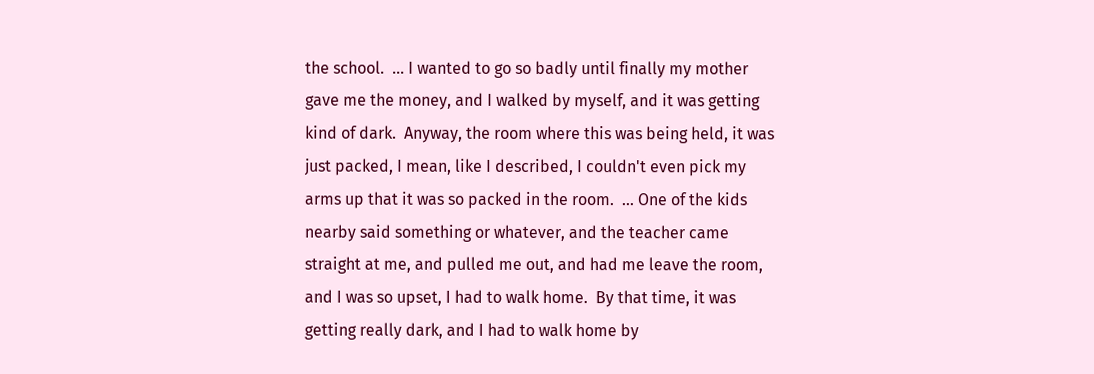the school.  ... I wanted to go so badly until finally my mother gave me the money, and I walked by myself, and it was getting kind of dark.  Anyway, the room where this was being held, it was just packed, I mean, like I described, I couldn't even pick my arms up that it was so packed in the room.  ... One of the kids nearby said something or whatever, and the teacher came straight at me, and pulled me out, and had me leave the room, and I was so upset, I had to walk home.  By that time, it was getting really dark, and I had to walk home by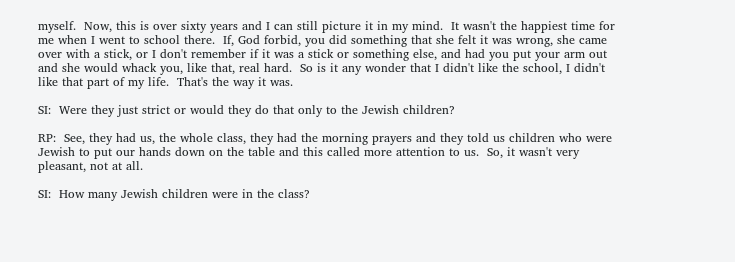myself.  Now, this is over sixty years and I can still picture it in my mind.  It wasn't the happiest time for me when I went to school there.  If, God forbid, you did something that she felt it was wrong, she came over with a stick, or I don't remember if it was a stick or something else, and had you put your arm out and she would whack you, like that, real hard.  So is it any wonder that I didn't like the school, I didn't like that part of my life.  That's the way it was.

SI:  Were they just strict or would they do that only to the Jewish children?

RP:  See, they had us, the whole class, they had the morning prayers and they told us children who were Jewish to put our hands down on the table and this called more attention to us.  So, it wasn't very pleasant, not at all.

SI:  How many Jewish children were in the class?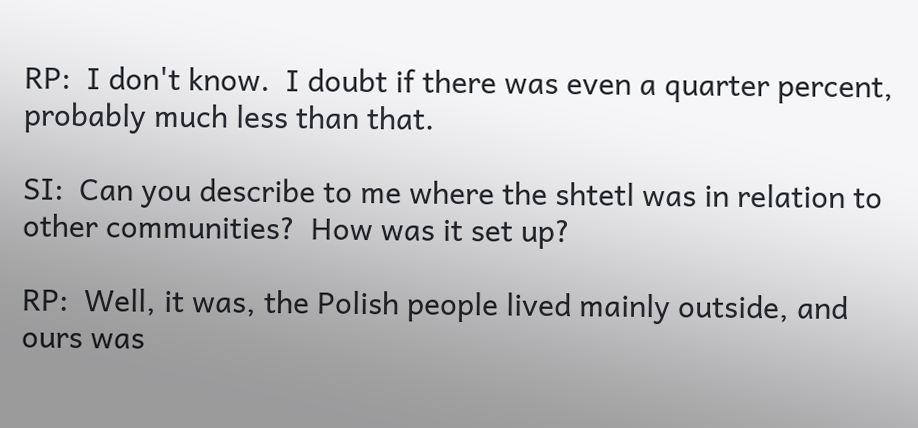RP:  I don't know.  I doubt if there was even a quarter percent, probably much less than that.

SI:  Can you describe to me where the shtetl was in relation to other communities?  How was it set up?

RP:  Well, it was, the Polish people lived mainly outside, and ours was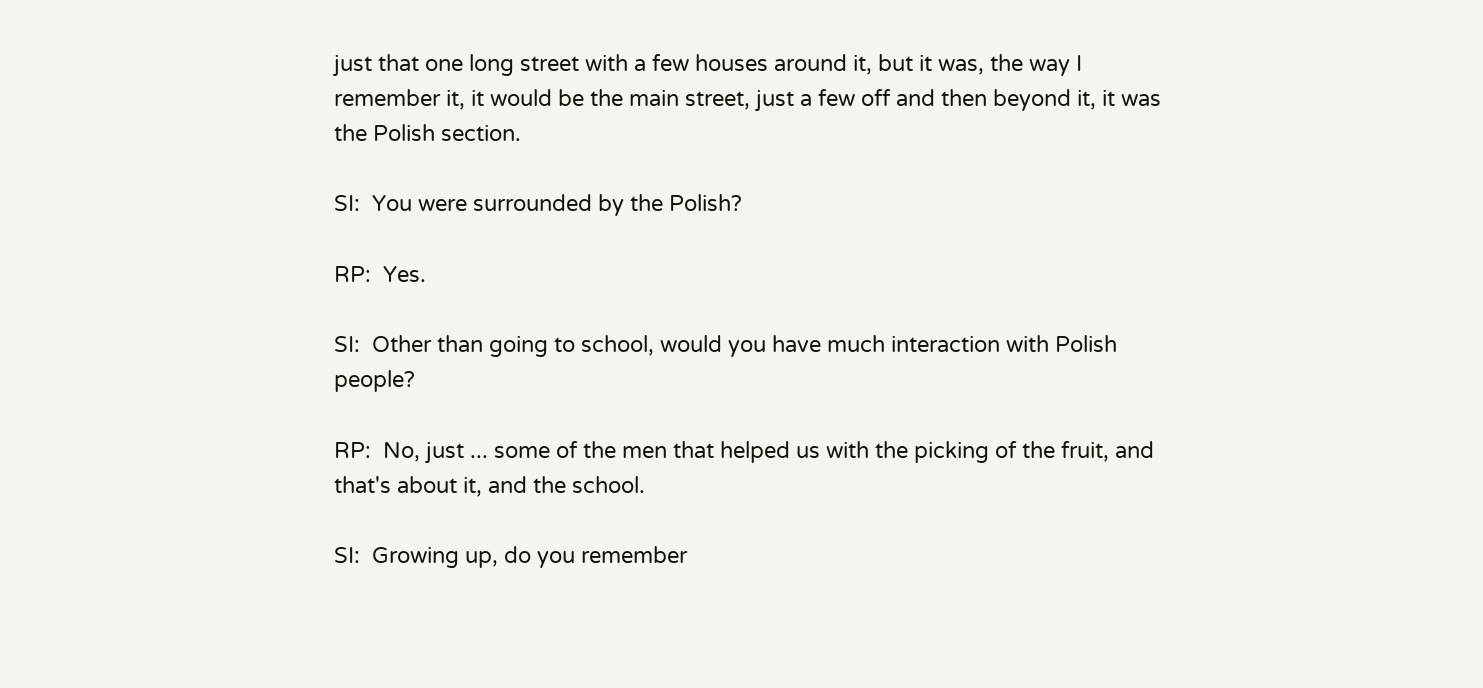just that one long street with a few houses around it, but it was, the way I remember it, it would be the main street, just a few off and then beyond it, it was the Polish section.

SI:  You were surrounded by the Polish?

RP:  Yes.

SI:  Other than going to school, would you have much interaction with Polish people?

RP:  No, just ... some of the men that helped us with the picking of the fruit, and that's about it, and the school.

SI:  Growing up, do you remember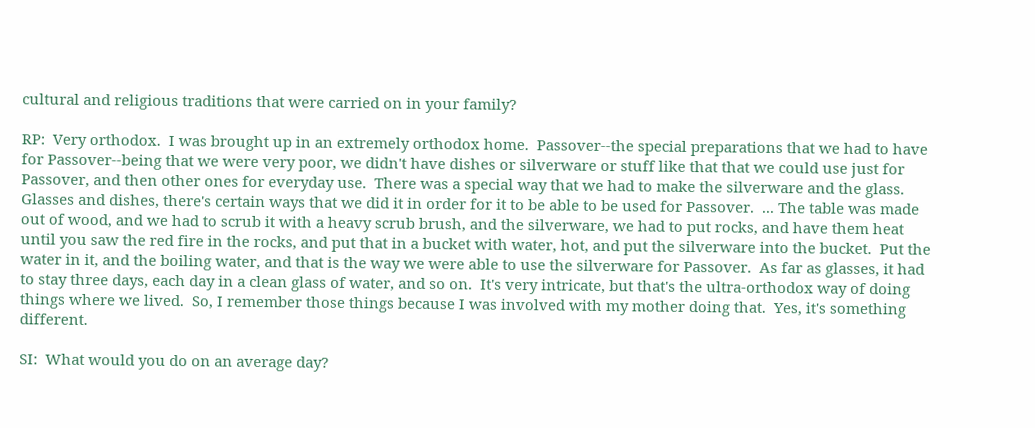cultural and religious traditions that were carried on in your family?

RP:  Very orthodox.  I was brought up in an extremely orthodox home.  Passover--the special preparations that we had to have for Passover--being that we were very poor, we didn't have dishes or silverware or stuff like that that we could use just for Passover, and then other ones for everyday use.  There was a special way that we had to make the silverware and the glass.  Glasses and dishes, there's certain ways that we did it in order for it to be able to be used for Passover.  ... The table was made out of wood, and we had to scrub it with a heavy scrub brush, and the silverware, we had to put rocks, and have them heat until you saw the red fire in the rocks, and put that in a bucket with water, hot, and put the silverware into the bucket.  Put the water in it, and the boiling water, and that is the way we were able to use the silverware for Passover.  As far as glasses, it had to stay three days, each day in a clean glass of water, and so on.  It's very intricate, but that's the ultra-orthodox way of doing things where we lived.  So, I remember those things because I was involved with my mother doing that.  Yes, it's something different.

SI:  What would you do on an average day?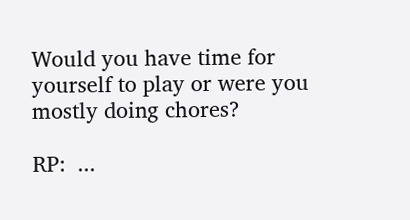Would you have time for yourself to play or were you mostly doing chores?

RP:  ...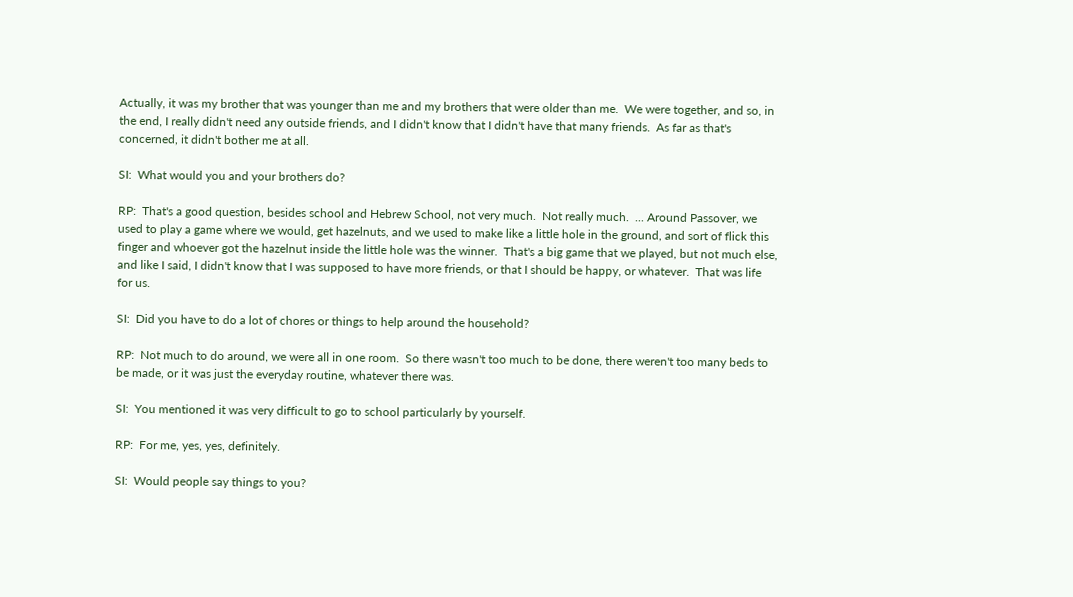Actually, it was my brother that was younger than me and my brothers that were older than me.  We were together, and so, in the end, I really didn't need any outside friends, and I didn't know that I didn't have that many friends.  As far as that's concerned, it didn't bother me at all.

SI:  What would you and your brothers do?

RP:  That's a good question, besides school and Hebrew School, not very much.  Not really much.  ... Around Passover, we used to play a game where we would, get hazelnuts, and we used to make like a little hole in the ground, and sort of flick this finger and whoever got the hazelnut inside the little hole was the winner.  That's a big game that we played, but not much else, and like I said, I didn't know that I was supposed to have more friends, or that I should be happy, or whatever.  That was life for us.

SI:  Did you have to do a lot of chores or things to help around the household?

RP:  Not much to do around, we were all in one room.  So there wasn't too much to be done, there weren't too many beds to be made, or it was just the everyday routine, whatever there was.

SI:  You mentioned it was very difficult to go to school particularly by yourself.

RP:  For me, yes, yes, definitely.

SI:  Would people say things to you?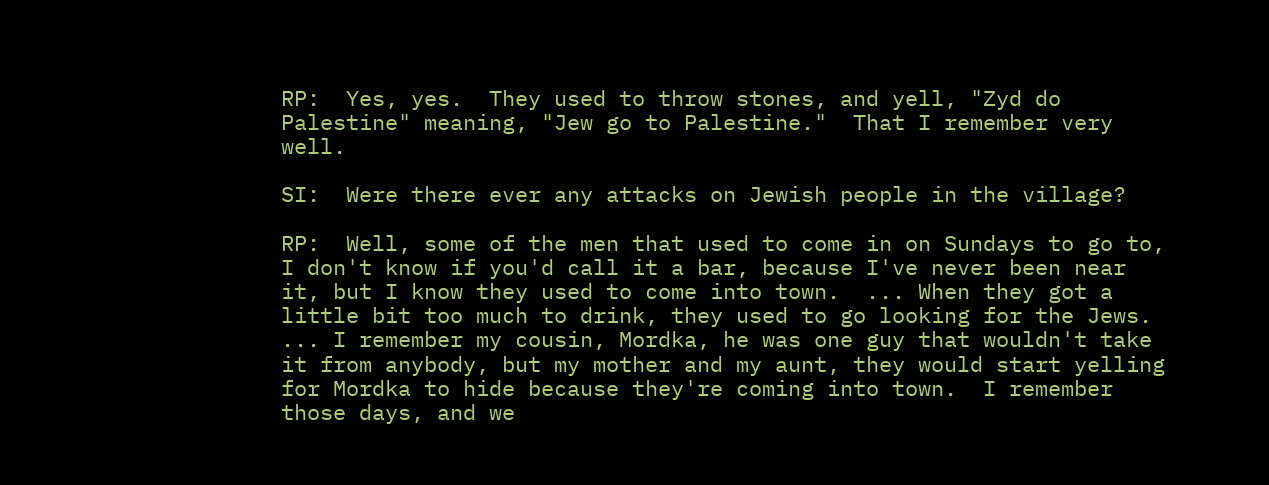RP:  Yes, yes.  They used to throw stones, and yell, "Zyd do Palestine" meaning, "Jew go to Palestine."  That I remember very well.

SI:  Were there ever any attacks on Jewish people in the village?

RP:  Well, some of the men that used to come in on Sundays to go to, I don't know if you'd call it a bar, because I've never been near it, but I know they used to come into town.  ... When they got a little bit too much to drink, they used to go looking for the Jews.  ... I remember my cousin, Mordka, he was one guy that wouldn't take it from anybody, but my mother and my aunt, they would start yelling for Mordka to hide because they're coming into town.  I remember those days, and we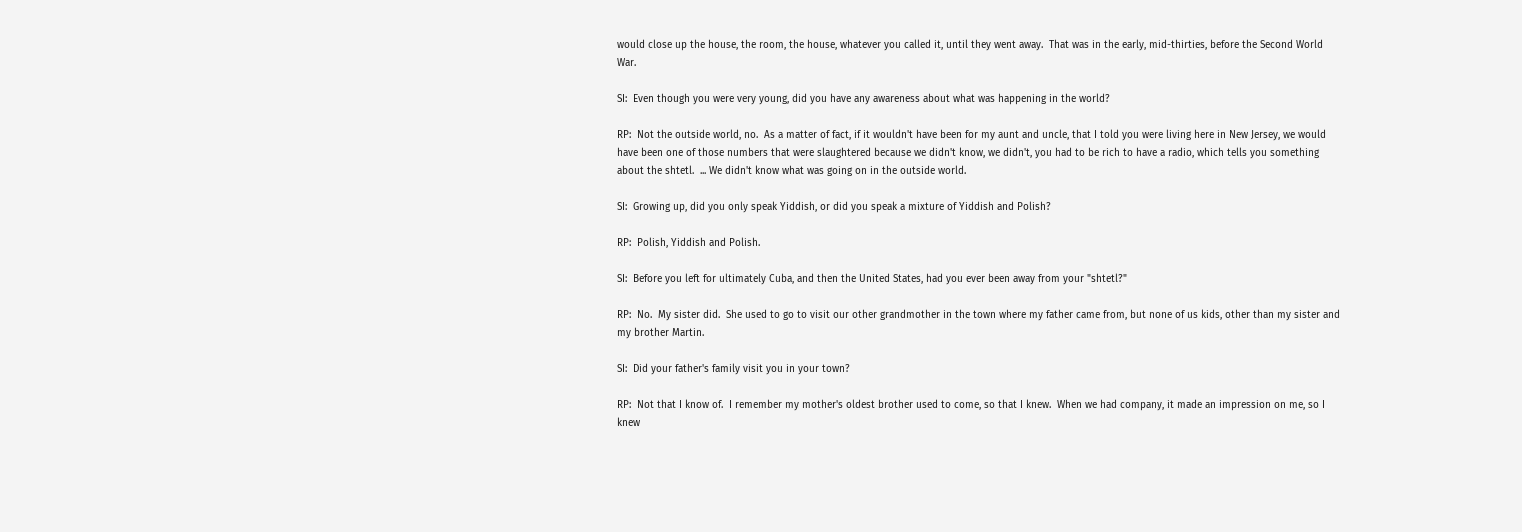would close up the house, the room, the house, whatever you called it, until they went away.  That was in the early, mid-thirties, before the Second World War.

SI:  Even though you were very young, did you have any awareness about what was happening in the world?

RP:  Not the outside world, no.  As a matter of fact, if it wouldn't have been for my aunt and uncle, that I told you were living here in New Jersey, we would have been one of those numbers that were slaughtered because we didn't know, we didn't, you had to be rich to have a radio, which tells you something about the shtetl.  ... We didn't know what was going on in the outside world.

SI:  Growing up, did you only speak Yiddish, or did you speak a mixture of Yiddish and Polish?

RP:  Polish, Yiddish and Polish.

SI:  Before you left for ultimately Cuba, and then the United States, had you ever been away from your "shtetl?"

RP:  No.  My sister did.  She used to go to visit our other grandmother in the town where my father came from, but none of us kids, other than my sister and my brother Martin.

SI:  Did your father's family visit you in your town?

RP:  Not that I know of.  I remember my mother's oldest brother used to come, so that I knew.  When we had company, it made an impression on me, so I knew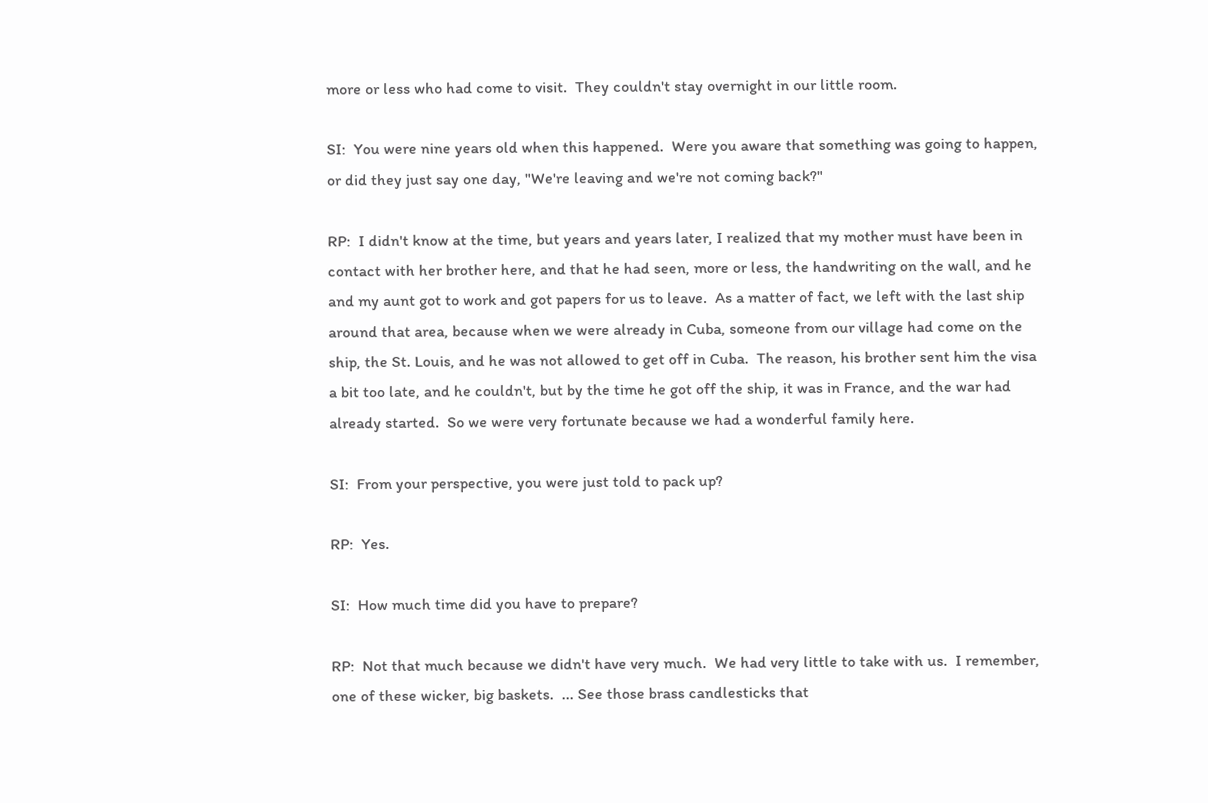more or less who had come to visit.  They couldn't stay overnight in our little room.

SI:  You were nine years old when this happened.  Were you aware that something was going to happen, or did they just say one day, "We're leaving and we're not coming back?"

RP:  I didn't know at the time, but years and years later, I realized that my mother must have been in contact with her brother here, and that he had seen, more or less, the handwriting on the wall, and he and my aunt got to work and got papers for us to leave.  As a matter of fact, we left with the last ship around that area, because when we were already in Cuba, someone from our village had come on the ship, the St. Louis, and he was not allowed to get off in Cuba.  The reason, his brother sent him the visa a bit too late, and he couldn't, but by the time he got off the ship, it was in France, and the war had already started.  So we were very fortunate because we had a wonderful family here.

SI:  From your perspective, you were just told to pack up?

RP:  Yes.

SI:  How much time did you have to prepare?

RP:  Not that much because we didn't have very much.  We had very little to take with us.  I remember, one of these wicker, big baskets.  ... See those brass candlesticks that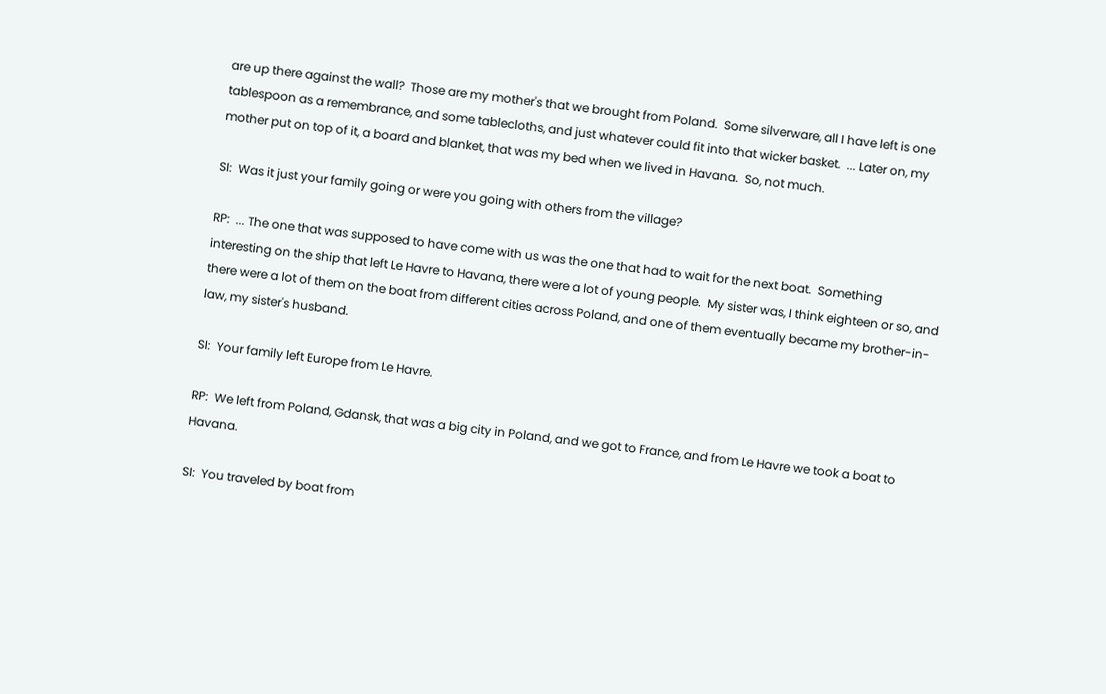are up there against the wall?  Those are my mother's that we brought from Poland.  Some silverware, all I have left is one tablespoon as a remembrance, and some tablecloths, and just whatever could fit into that wicker basket.  ... Later on, my mother put on top of it, a board and blanket, that was my bed when we lived in Havana.  So, not much.

SI:  Was it just your family going or were you going with others from the village?

RP:  ... The one that was supposed to have come with us was the one that had to wait for the next boat.  Something interesting on the ship that left Le Havre to Havana, there were a lot of young people.  My sister was, I think eighteen or so, and there were a lot of them on the boat from different cities across Poland, and one of them eventually became my brother-in-law, my sister's husband.

SI:  Your family left Europe from Le Havre.

RP:  We left from Poland, Gdansk, that was a big city in Poland, and we got to France, and from Le Havre we took a boat to Havana.

SI:  You traveled by boat from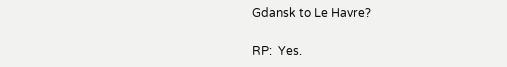Gdansk to Le Havre?

RP:  Yes.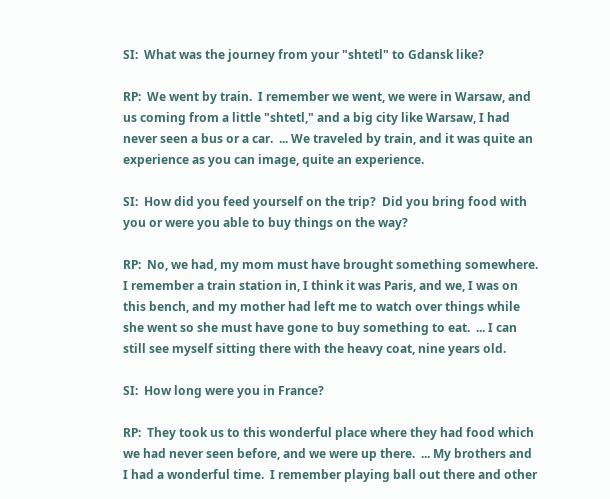SI:  What was the journey from your "shtetl" to Gdansk like?

RP:  We went by train.  I remember we went, we were in Warsaw, and us coming from a little "shtetl," and a big city like Warsaw, I had never seen a bus or a car.  ... We traveled by train, and it was quite an experience as you can image, quite an experience.

SI:  How did you feed yourself on the trip?  Did you bring food with you or were you able to buy things on the way?

RP:  No, we had, my mom must have brought something somewhere.  I remember a train station in, I think it was Paris, and we, I was on this bench, and my mother had left me to watch over things while she went so she must have gone to buy something to eat.  ... I can still see myself sitting there with the heavy coat, nine years old.

SI:  How long were you in France?

RP:  They took us to this wonderful place where they had food which we had never seen before, and we were up there.  ... My brothers and I had a wonderful time.  I remember playing ball out there and other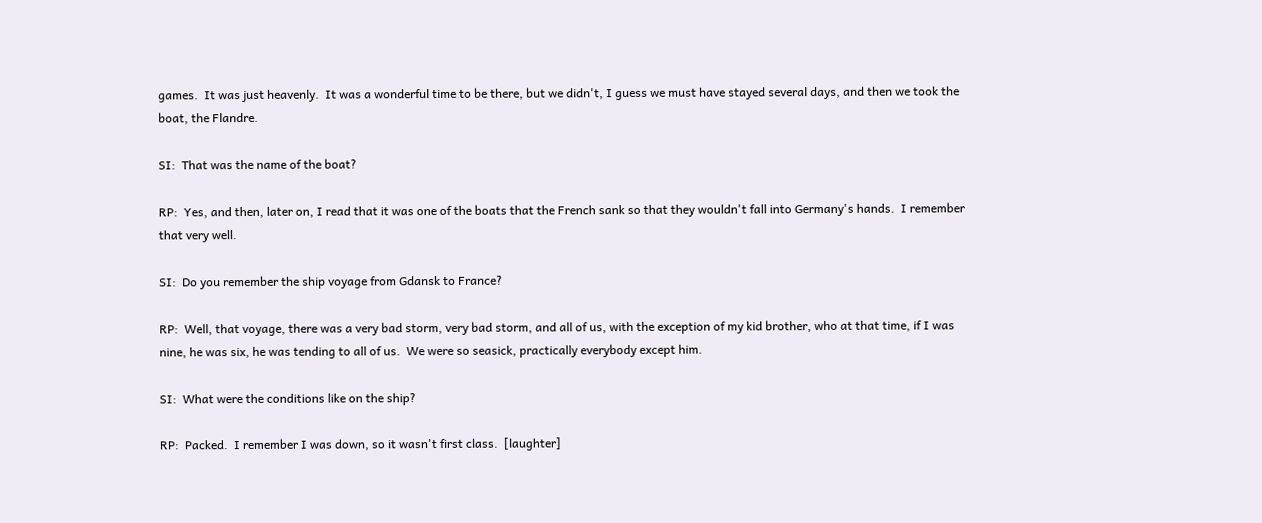games.  It was just heavenly.  It was a wonderful time to be there, but we didn't, I guess we must have stayed several days, and then we took the boat, the Flandre.

SI:  That was the name of the boat?

RP:  Yes, and then, later on, I read that it was one of the boats that the French sank so that they wouldn't fall into Germany's hands.  I remember that very well.

SI:  Do you remember the ship voyage from Gdansk to France?

RP:  Well, that voyage, there was a very bad storm, very bad storm, and all of us, with the exception of my kid brother, who at that time, if I was nine, he was six, he was tending to all of us.  We were so seasick, practically everybody except him.

SI:  What were the conditions like on the ship?

RP:  Packed.  I remember I was down, so it wasn't first class.  [laughter]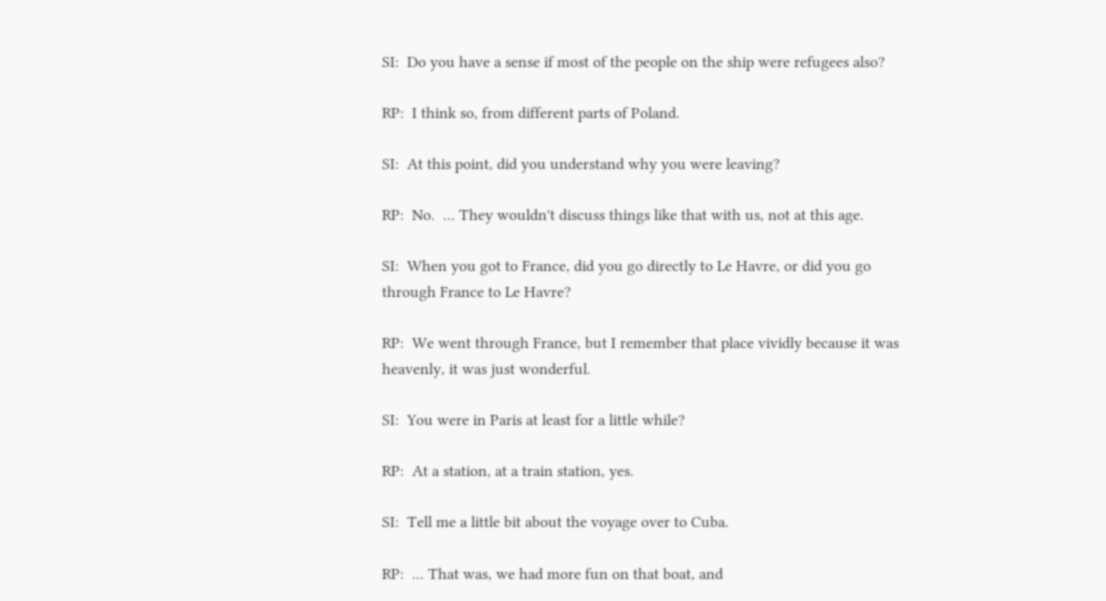SI:  Do you have a sense if most of the people on the ship were refugees also?

RP:  I think so, from different parts of Poland.

SI:  At this point, did you understand why you were leaving?

RP:  No.  ... They wouldn't discuss things like that with us, not at this age.

SI:  When you got to France, did you go directly to Le Havre, or did you go through France to Le Havre?

RP:  We went through France, but I remember that place vividly because it was heavenly, it was just wonderful.

SI:  You were in Paris at least for a little while?

RP:  At a station, at a train station, yes.

SI:  Tell me a little bit about the voyage over to Cuba.

RP:  ... That was, we had more fun on that boat, and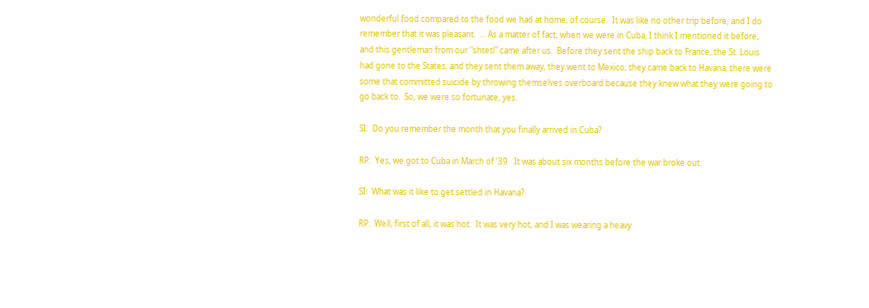wonderful food compared to the food we had at home, of course.  It was like no other trip before, and I do remember that it was pleasant.  ... As a matter of fact, when we were in Cuba, I think I mentioned it before, and this gentleman from our "shtetl" came after us.  Before they sent the ship back to France, the St. Louis had gone to the States, and they sent them away, they went to Mexico, they came back to Havana, there were some that committed suicide by throwing themselves overboard because they knew what they were going to go back to.  So, we were so fortunate, yes.

SI:  Do you remember the month that you finally arrived in Cuba?

RP:  Yes, we got to Cuba in March of '39.  It was about six months before the war broke out.

SI:  What was it like to get settled in Havana?

RP:  Well, first of all, it was hot.  It was very hot, and I was wearing a heavy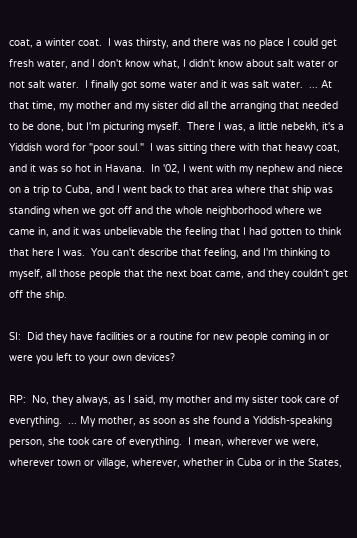coat, a winter coat.  I was thirsty, and there was no place I could get fresh water, and I don't know what, I didn't know about salt water or not salt water.  I finally got some water and it was salt water.  ... At that time, my mother and my sister did all the arranging that needed to be done, but I'm picturing myself.  There I was, a little nebekh, it's a Yiddish word for "poor soul."  I was sitting there with that heavy coat, and it was so hot in Havana.  In '02, I went with my nephew and niece on a trip to Cuba, and I went back to that area where that ship was standing when we got off and the whole neighborhood where we came in, and it was unbelievable the feeling that I had gotten to think that here I was.  You can't describe that feeling, and I'm thinking to myself, all those people that the next boat came, and they couldn't get off the ship.

SI:  Did they have facilities or a routine for new people coming in or were you left to your own devices?

RP:  No, they always, as I said, my mother and my sister took care of everything.  ... My mother, as soon as she found a Yiddish-speaking person, she took care of everything.  I mean, wherever we were, wherever town or village, wherever, whether in Cuba or in the States,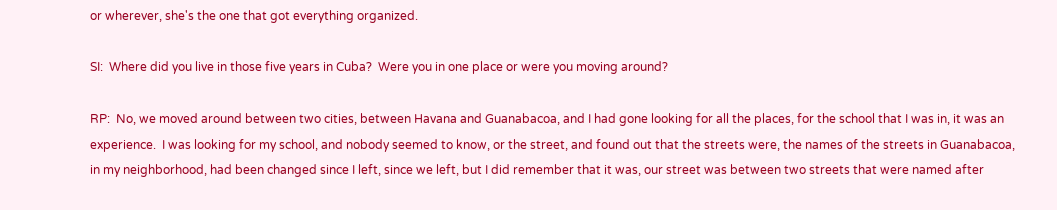or wherever, she's the one that got everything organized.

SI:  Where did you live in those five years in Cuba?  Were you in one place or were you moving around?

RP:  No, we moved around between two cities, between Havana and Guanabacoa, and I had gone looking for all the places, for the school that I was in, it was an experience.  I was looking for my school, and nobody seemed to know, or the street, and found out that the streets were, the names of the streets in Guanabacoa, in my neighborhood, had been changed since I left, since we left, but I did remember that it was, our street was between two streets that were named after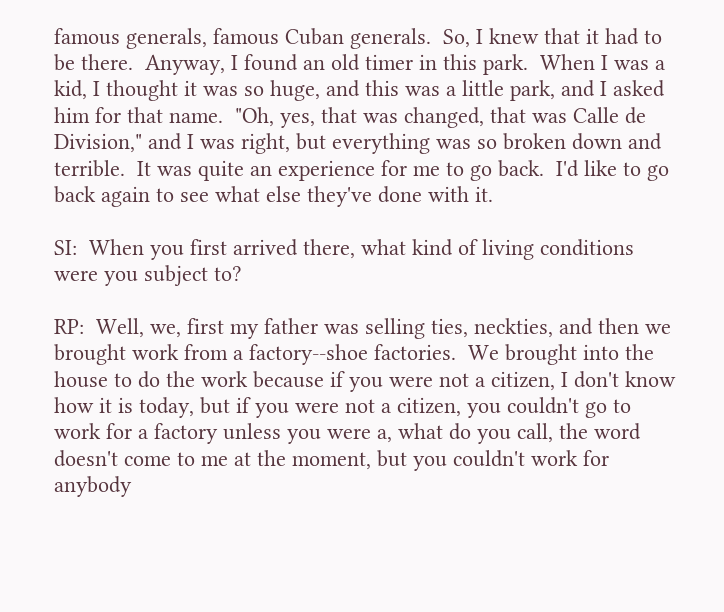famous generals, famous Cuban generals.  So, I knew that it had to be there.  Anyway, I found an old timer in this park.  When I was a kid, I thought it was so huge, and this was a little park, and I asked him for that name.  "Oh, yes, that was changed, that was Calle de Division," and I was right, but everything was so broken down and terrible.  It was quite an experience for me to go back.  I'd like to go back again to see what else they've done with it.

SI:  When you first arrived there, what kind of living conditions were you subject to?

RP:  Well, we, first my father was selling ties, neckties, and then we brought work from a factory--shoe factories.  We brought into the house to do the work because if you were not a citizen, I don't know how it is today, but if you were not a citizen, you couldn't go to work for a factory unless you were a, what do you call, the word doesn't come to me at the moment, but you couldn't work for anybody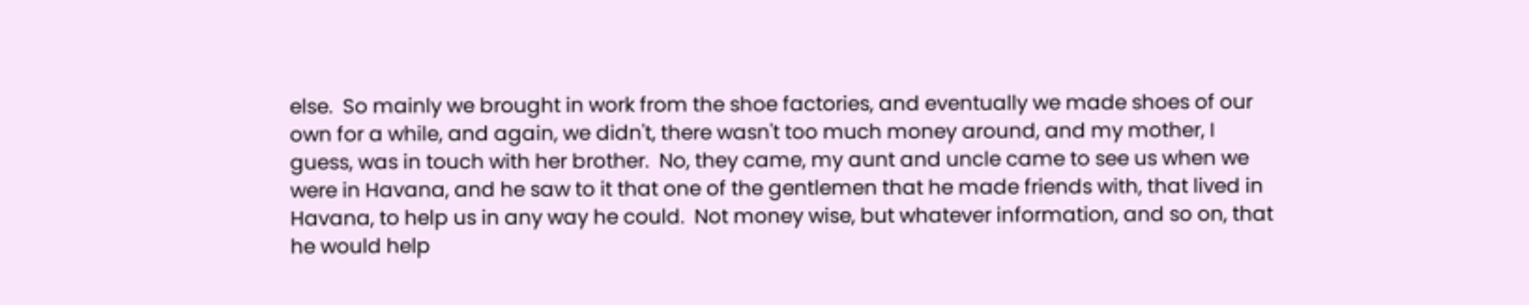else.  So mainly we brought in work from the shoe factories, and eventually we made shoes of our own for a while, and again, we didn't, there wasn't too much money around, and my mother, I guess, was in touch with her brother.  No, they came, my aunt and uncle came to see us when we were in Havana, and he saw to it that one of the gentlemen that he made friends with, that lived in Havana, to help us in any way he could.  Not money wise, but whatever information, and so on, that he would help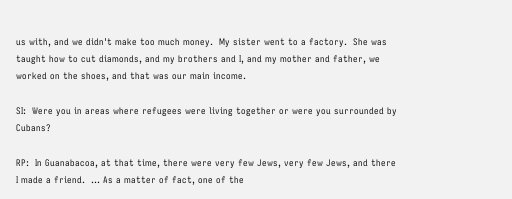us with, and we didn't make too much money.  My sister went to a factory.  She was taught how to cut diamonds, and my brothers and I, and my mother and father, we worked on the shoes, and that was our main income.

SI:  Were you in areas where refugees were living together or were you surrounded by Cubans?

RP:  In Guanabacoa, at that time, there were very few Jews, very few Jews, and there I made a friend.  ... As a matter of fact, one of the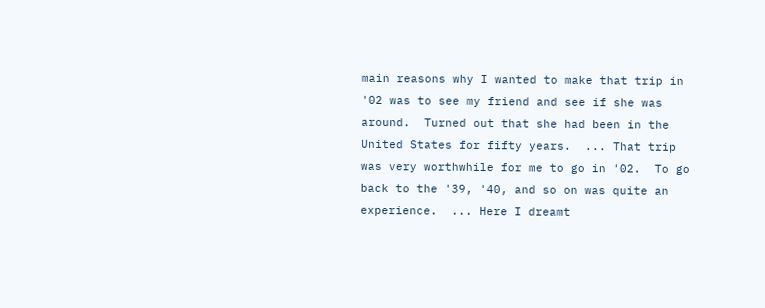main reasons why I wanted to make that trip in '02 was to see my friend and see if she was around.  Turned out that she had been in the United States for fifty years.  ... That trip was very worthwhile for me to go in '02.  To go back to the '39, '40, and so on was quite an experience.  ... Here I dreamt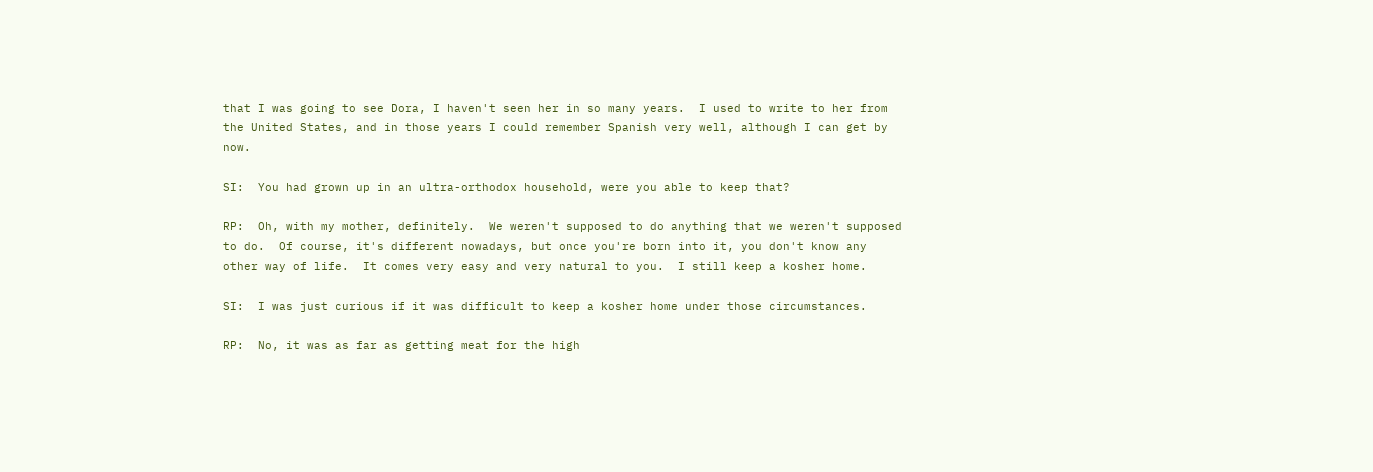that I was going to see Dora, I haven't seen her in so many years.  I used to write to her from the United States, and in those years I could remember Spanish very well, although I can get by now.

SI:  You had grown up in an ultra-orthodox household, were you able to keep that?

RP:  Oh, with my mother, definitely.  We weren't supposed to do anything that we weren't supposed to do.  Of course, it's different nowadays, but once you're born into it, you don't know any other way of life.  It comes very easy and very natural to you.  I still keep a kosher home.

SI:  I was just curious if it was difficult to keep a kosher home under those circumstances.

RP:  No, it was as far as getting meat for the high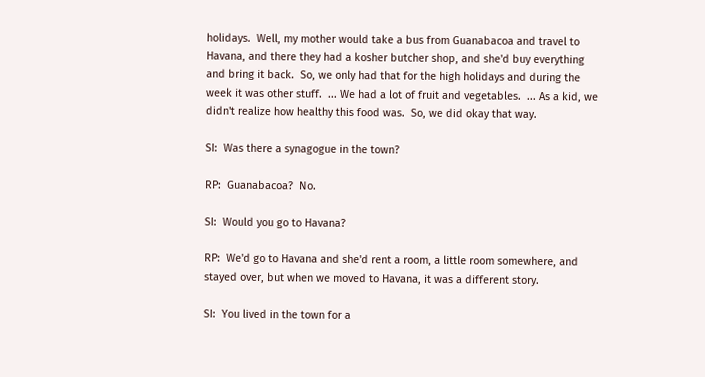holidays.  Well, my mother would take a bus from Guanabacoa and travel to Havana, and there they had a kosher butcher shop, and she'd buy everything and bring it back.  So, we only had that for the high holidays and during the week it was other stuff.  ... We had a lot of fruit and vegetables.  ... As a kid, we didn't realize how healthy this food was.  So, we did okay that way.

SI:  Was there a synagogue in the town?

RP:  Guanabacoa?  No.

SI:  Would you go to Havana?

RP:  We'd go to Havana and she'd rent a room, a little room somewhere, and stayed over, but when we moved to Havana, it was a different story.

SI:  You lived in the town for a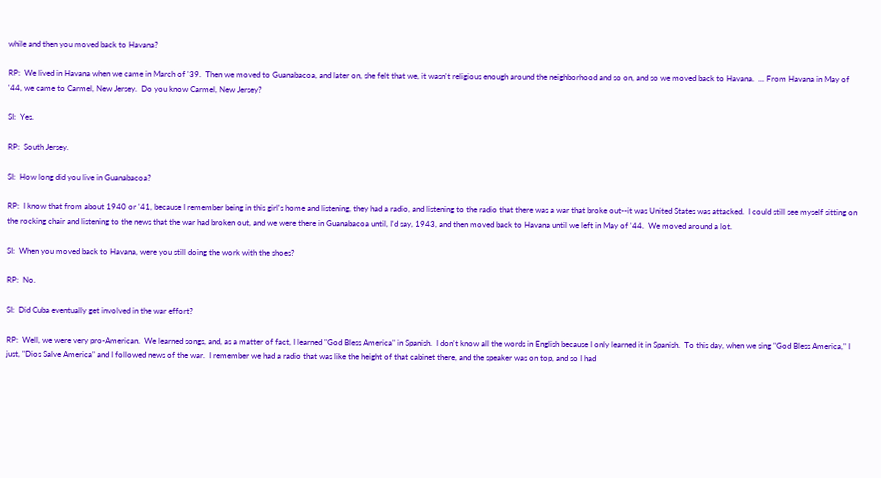while and then you moved back to Havana?

RP:  We lived in Havana when we came in March of '39.  Then we moved to Guanabacoa, and later on, she felt that we, it wasn't religious enough around the neighborhood and so on, and so we moved back to Havana.  ... From Havana in May of '44, we came to Carmel, New Jersey.  Do you know Carmel, New Jersey?

SI:  Yes.

RP:  South Jersey.

SI:  How long did you live in Guanabacoa?

RP:  I know that from about 1940 or '41, because I remember being in this girl's home and listening, they had a radio, and listening to the radio that there was a war that broke out--it was United States was attacked.  I could still see myself sitting on the rocking chair and listening to the news that the war had broken out, and we were there in Guanabacoa until, I'd say, 1943, and then moved back to Havana until we left in May of '44.  We moved around a lot.

SI:  When you moved back to Havana, were you still doing the work with the shoes?

RP:  No.

SI:  Did Cuba eventually get involved in the war effort?

RP:  Well, we were very pro-American.  We learned songs, and, as a matter of fact, I learned "God Bless America" in Spanish.  I don't know all the words in English because I only learned it in Spanish.  To this day, when we sing "God Bless America," I just, "Dios Salve America" and I followed news of the war.  I remember we had a radio that was like the height of that cabinet there, and the speaker was on top, and so I had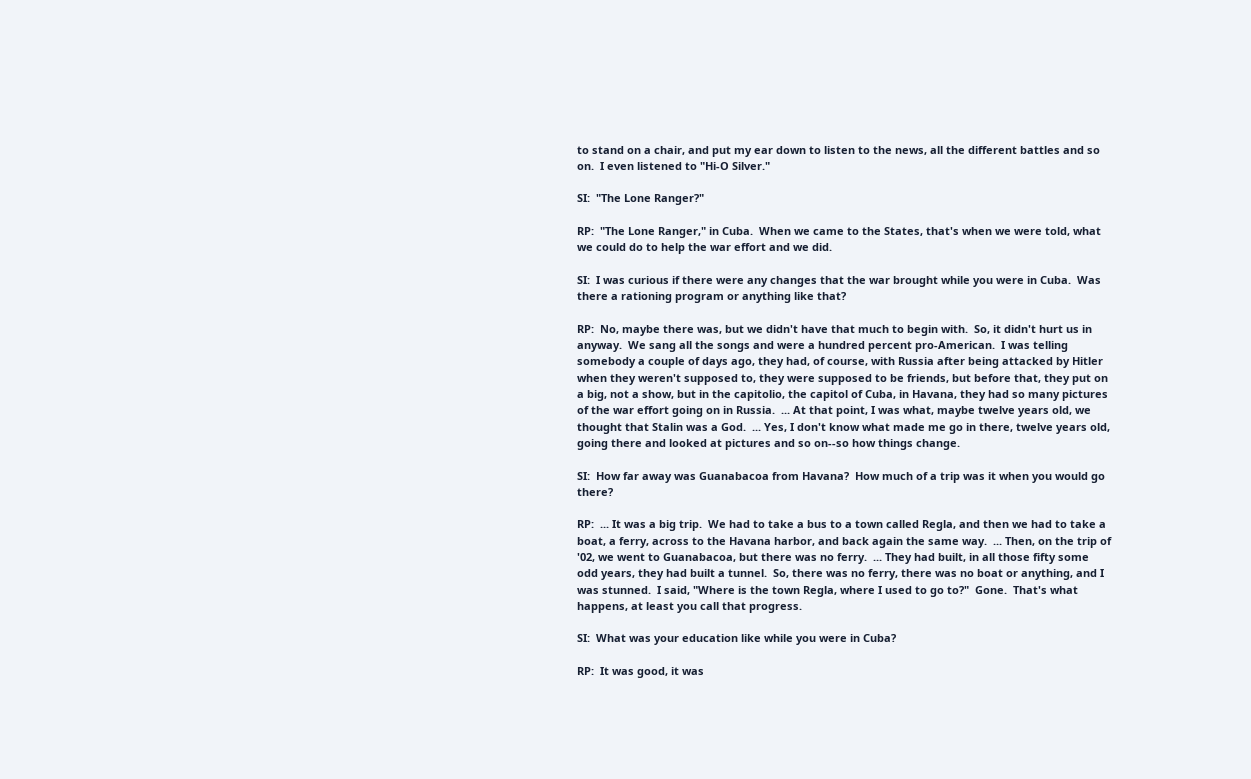to stand on a chair, and put my ear down to listen to the news, all the different battles and so on.  I even listened to "Hi-O Silver."

SI:  "The Lone Ranger?"

RP:  "The Lone Ranger," in Cuba.  When we came to the States, that's when we were told, what we could do to help the war effort and we did.

SI:  I was curious if there were any changes that the war brought while you were in Cuba.  Was there a rationing program or anything like that?

RP:  No, maybe there was, but we didn't have that much to begin with.  So, it didn't hurt us in anyway.  We sang all the songs and were a hundred percent pro-American.  I was telling somebody a couple of days ago, they had, of course, with Russia after being attacked by Hitler when they weren't supposed to, they were supposed to be friends, but before that, they put on a big, not a show, but in the capitolio, the capitol of Cuba, in Havana, they had so many pictures of the war effort going on in Russia.  ... At that point, I was what, maybe twelve years old, we thought that Stalin was a God.  ... Yes, I don't know what made me go in there, twelve years old, going there and looked at pictures and so on--so how things change.

SI:  How far away was Guanabacoa from Havana?  How much of a trip was it when you would go there?

RP:  ... It was a big trip.  We had to take a bus to a town called Regla, and then we had to take a boat, a ferry, across to the Havana harbor, and back again the same way.  ... Then, on the trip of '02, we went to Guanabacoa, but there was no ferry.  ... They had built, in all those fifty some odd years, they had built a tunnel.  So, there was no ferry, there was no boat or anything, and I was stunned.  I said, "Where is the town Regla, where I used to go to?"  Gone.  That's what happens, at least you call that progress.

SI:  What was your education like while you were in Cuba?

RP:  It was good, it was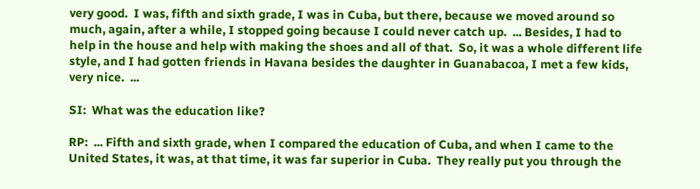very good.  I was, fifth and sixth grade, I was in Cuba, but there, because we moved around so much, again, after a while, I stopped going because I could never catch up.  ... Besides, I had to help in the house and help with making the shoes and all of that.  So, it was a whole different life style, and I had gotten friends in Havana besides the daughter in Guanabacoa, I met a few kids, very nice.  ...

SI:  What was the education like?

RP:  ... Fifth and sixth grade, when I compared the education of Cuba, and when I came to the United States, it was, at that time, it was far superior in Cuba.  They really put you through the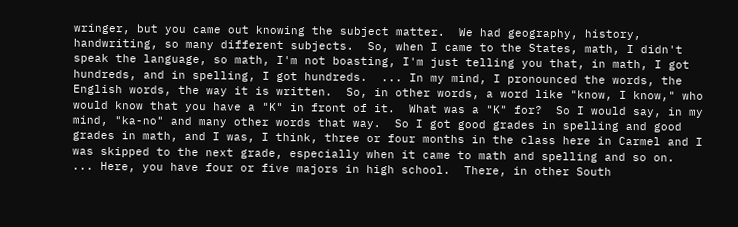wringer, but you came out knowing the subject matter.  We had geography, history, handwriting, so many different subjects.  So, when I came to the States, math, I didn't speak the language, so math, I'm not boasting, I'm just telling you that, in math, I got hundreds, and in spelling, I got hundreds.  ... In my mind, I pronounced the words, the English words, the way it is written.  So, in other words, a word like "know, I know," who would know that you have a "K" in front of it.  What was a "K" for?  So I would say, in my mind, "ka-no" and many other words that way.  So I got good grades in spelling and good grades in math, and I was, I think, three or four months in the class here in Carmel and I was skipped to the next grade, especially when it came to math and spelling and so on.  ... Here, you have four or five majors in high school.  There, in other South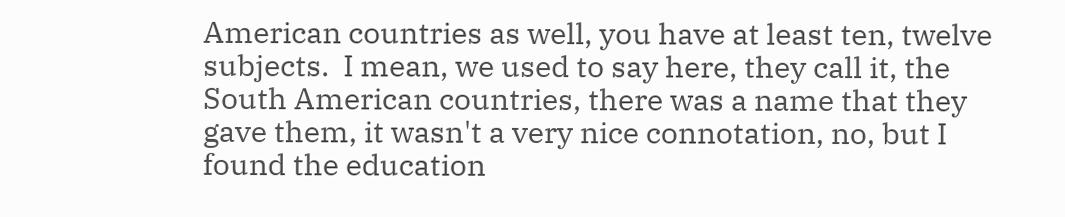American countries as well, you have at least ten, twelve subjects.  I mean, we used to say here, they call it, the South American countries, there was a name that they gave them, it wasn't a very nice connotation, no, but I found the education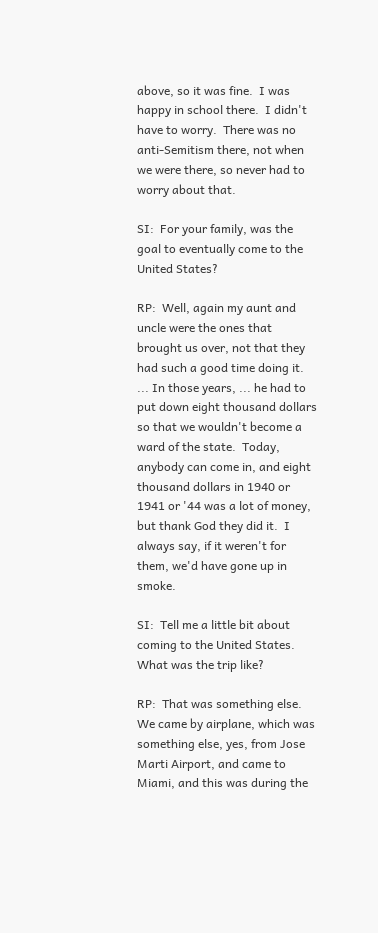above, so it was fine.  I was happy in school there.  I didn't have to worry.  There was no anti-Semitism there, not when we were there, so never had to worry about that.

SI:  For your family, was the goal to eventually come to the United States?

RP:  Well, again my aunt and uncle were the ones that brought us over, not that they had such a good time doing it.  ... In those years, ... he had to put down eight thousand dollars so that we wouldn't become a ward of the state.  Today, anybody can come in, and eight thousand dollars in 1940 or 1941 or '44 was a lot of money, but thank God they did it.  I always say, if it weren't for them, we'd have gone up in smoke.

SI:  Tell me a little bit about coming to the United States.  What was the trip like?

RP:  That was something else.  We came by airplane, which was something else, yes, from Jose Marti Airport, and came to Miami, and this was during the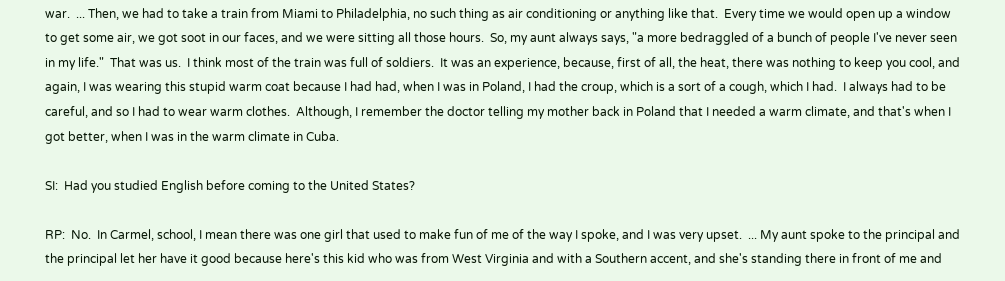war.  ... Then, we had to take a train from Miami to Philadelphia, no such thing as air conditioning or anything like that.  Every time we would open up a window to get some air, we got soot in our faces, and we were sitting all those hours.  So, my aunt always says, "a more bedraggled of a bunch of people I've never seen in my life."  That was us.  I think most of the train was full of soldiers.  It was an experience, because, first of all, the heat, there was nothing to keep you cool, and again, I was wearing this stupid warm coat because I had had, when I was in Poland, I had the croup, which is a sort of a cough, which I had.  I always had to be careful, and so I had to wear warm clothes.  Although, I remember the doctor telling my mother back in Poland that I needed a warm climate, and that's when I got better, when I was in the warm climate in Cuba.

SI:  Had you studied English before coming to the United States?

RP:  No.  In Carmel, school, I mean there was one girl that used to make fun of me of the way I spoke, and I was very upset.  ... My aunt spoke to the principal and the principal let her have it good because here's this kid who was from West Virginia and with a Southern accent, and she's standing there in front of me and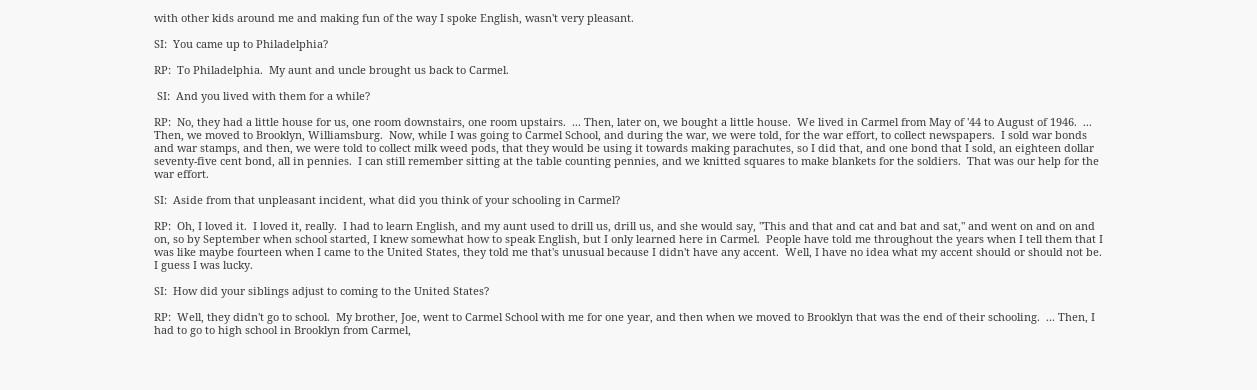with other kids around me and making fun of the way I spoke English, wasn't very pleasant.

SI:  You came up to Philadelphia?

RP:  To Philadelphia.  My aunt and uncle brought us back to Carmel.

 SI:  And you lived with them for a while?

RP:  No, they had a little house for us, one room downstairs, one room upstairs.  ... Then, later on, we bought a little house.  We lived in Carmel from May of '44 to August of 1946.  ... Then, we moved to Brooklyn, Williamsburg.  Now, while I was going to Carmel School, and during the war, we were told, for the war effort, to collect newspapers.  I sold war bonds and war stamps, and then, we were told to collect milk weed pods, that they would be using it towards making parachutes, so I did that, and one bond that I sold, an eighteen dollar seventy-five cent bond, all in pennies.  I can still remember sitting at the table counting pennies, and we knitted squares to make blankets for the soldiers.  That was our help for the war effort.

SI:  Aside from that unpleasant incident, what did you think of your schooling in Carmel?

RP:  Oh, I loved it.  I loved it, really.  I had to learn English, and my aunt used to drill us, drill us, and she would say, "This and that and cat and bat and sat," and went on and on and on, so by September when school started, I knew somewhat how to speak English, but I only learned here in Carmel.  People have told me throughout the years when I tell them that I was like maybe fourteen when I came to the United States, they told me that's unusual because I didn't have any accent.  Well, I have no idea what my accent should or should not be.  I guess I was lucky.

SI:  How did your siblings adjust to coming to the United States?

RP:  Well, they didn't go to school.  My brother, Joe, went to Carmel School with me for one year, and then when we moved to Brooklyn that was the end of their schooling.  ... Then, I had to go to high school in Brooklyn from Carmel,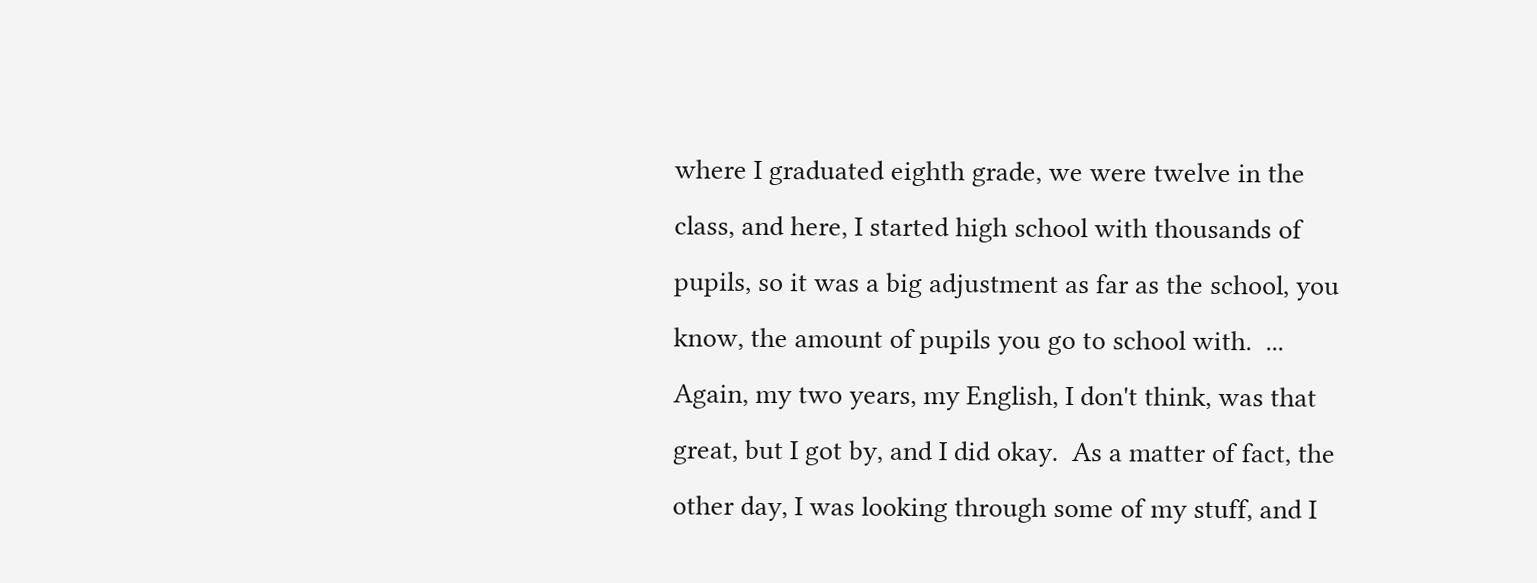where I graduated eighth grade, we were twelve in the class, and here, I started high school with thousands of pupils, so it was a big adjustment as far as the school, you know, the amount of pupils you go to school with.  ... Again, my two years, my English, I don't think, was that great, but I got by, and I did okay.  As a matter of fact, the other day, I was looking through some of my stuff, and I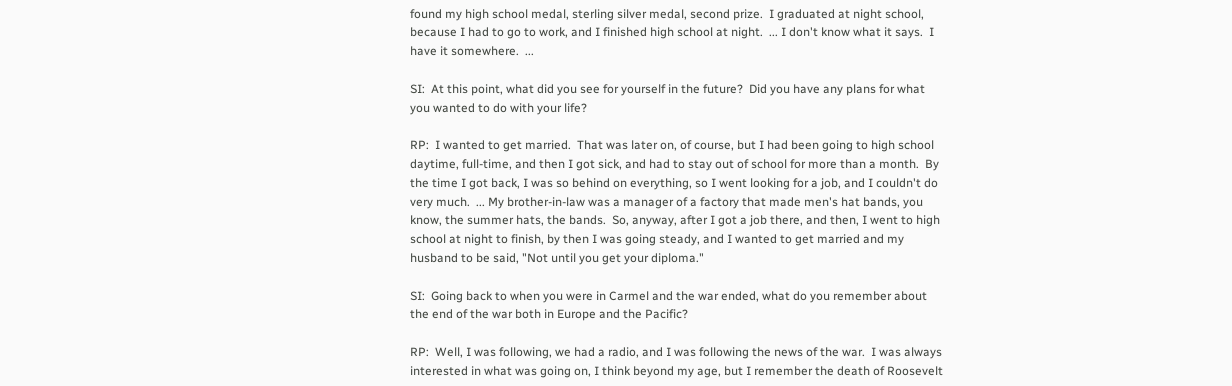found my high school medal, sterling silver medal, second prize.  I graduated at night school, because I had to go to work, and I finished high school at night.  ... I don't know what it says.  I have it somewhere.  ...

SI:  At this point, what did you see for yourself in the future?  Did you have any plans for what you wanted to do with your life?

RP:  I wanted to get married.  That was later on, of course, but I had been going to high school daytime, full-time, and then I got sick, and had to stay out of school for more than a month.  By the time I got back, I was so behind on everything, so I went looking for a job, and I couldn't do very much.  ... My brother-in-law was a manager of a factory that made men's hat bands, you know, the summer hats, the bands.  So, anyway, after I got a job there, and then, I went to high school at night to finish, by then I was going steady, and I wanted to get married and my husband to be said, "Not until you get your diploma."

SI:  Going back to when you were in Carmel and the war ended, what do you remember about the end of the war both in Europe and the Pacific?

RP:  Well, I was following, we had a radio, and I was following the news of the war.  I was always interested in what was going on, I think beyond my age, but I remember the death of Roosevelt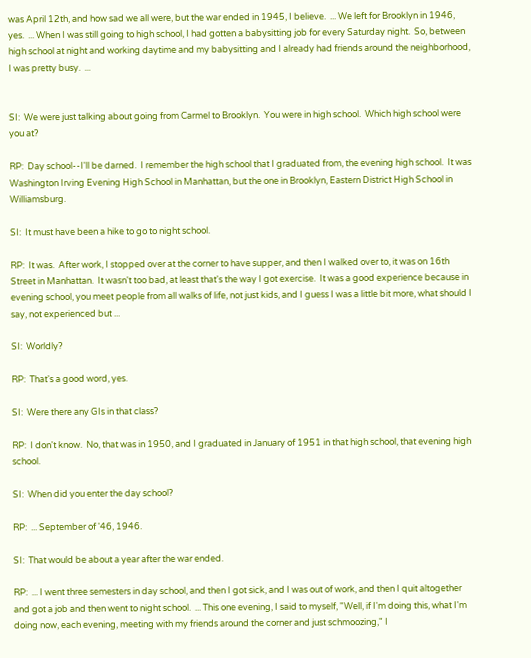was April 12th, and how sad we all were, but the war ended in 1945, I believe.  ... We left for Brooklyn in 1946, yes.  ... When I was still going to high school, I had gotten a babysitting job for every Saturday night.  So, between high school at night and working daytime and my babysitting and I already had friends around the neighborhood, I was pretty busy.  ...


SI:  We were just talking about going from Carmel to Brooklyn.  You were in high school.  Which high school were you at?

RP:  Day school--I'll be darned.  I remember the high school that I graduated from, the evening high school.  It was Washington Irving Evening High School in Manhattan, but the one in Brooklyn, Eastern District High School in Williamsburg.

SI:  It must have been a hike to go to night school.

RP:  It was.  After work, I stopped over at the corner to have supper, and then I walked over to, it was on 16th Street in Manhattan.  It wasn't too bad, at least that's the way I got exercise.  It was a good experience because in evening school, you meet people from all walks of life, not just kids, and I guess I was a little bit more, what should I say, not experienced but ...

SI:  Worldly?

RP:  That's a good word, yes.

SI:  Were there any GIs in that class?

RP:  I don't know.  No, that was in 1950, and I graduated in January of 1951 in that high school, that evening high school.

SI:  When did you enter the day school?

RP:  ... September of '46, 1946.

SI:  That would be about a year after the war ended.

RP:  ... I went three semesters in day school, and then I got sick, and I was out of work, and then I quit altogether and got a job and then went to night school.  ... This one evening, I said to myself, "Well, if I'm doing this, what I'm doing now, each evening, meeting with my friends around the corner and just schmoozing," I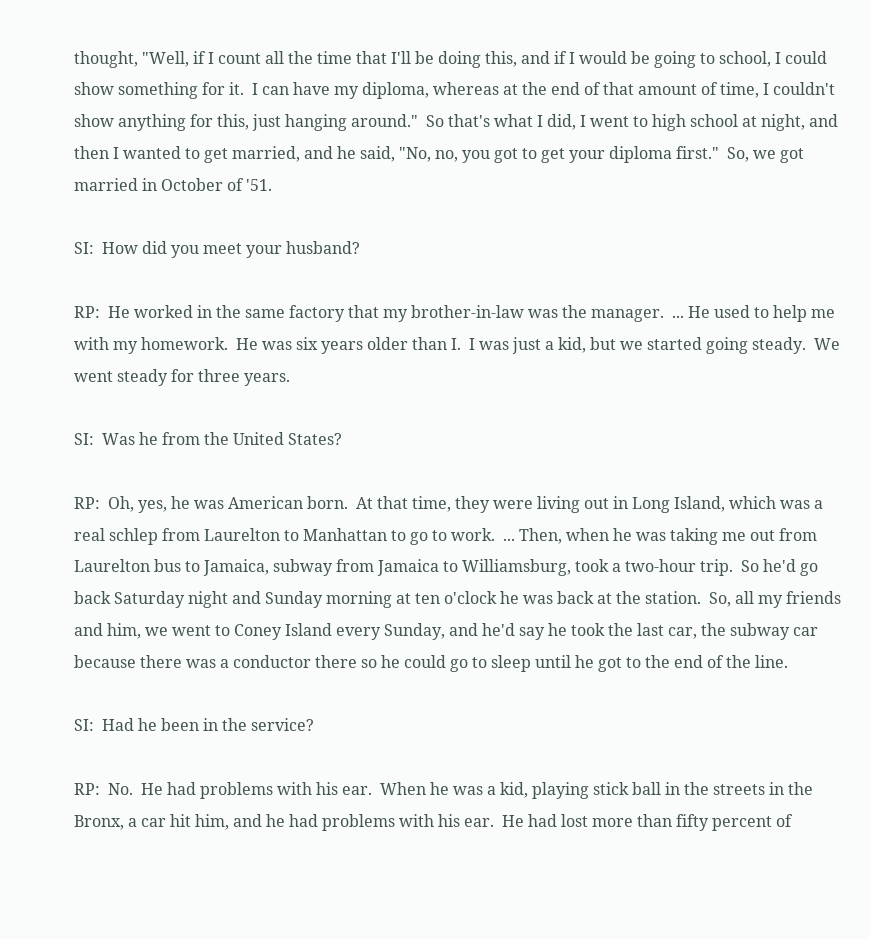thought, "Well, if I count all the time that I'll be doing this, and if I would be going to school, I could show something for it.  I can have my diploma, whereas at the end of that amount of time, I couldn't show anything for this, just hanging around."  So that's what I did, I went to high school at night, and then I wanted to get married, and he said, "No, no, you got to get your diploma first."  So, we got married in October of '51.

SI:  How did you meet your husband?

RP:  He worked in the same factory that my brother-in-law was the manager.  ... He used to help me with my homework.  He was six years older than I.  I was just a kid, but we started going steady.  We went steady for three years.

SI:  Was he from the United States?

RP:  Oh, yes, he was American born.  At that time, they were living out in Long Island, which was a real schlep from Laurelton to Manhattan to go to work.  ... Then, when he was taking me out from Laurelton bus to Jamaica, subway from Jamaica to Williamsburg, took a two-hour trip.  So he'd go back Saturday night and Sunday morning at ten o'clock he was back at the station.  So, all my friends and him, we went to Coney Island every Sunday, and he'd say he took the last car, the subway car because there was a conductor there so he could go to sleep until he got to the end of the line.

SI:  Had he been in the service?

RP:  No.  He had problems with his ear.  When he was a kid, playing stick ball in the streets in the Bronx, a car hit him, and he had problems with his ear.  He had lost more than fifty percent of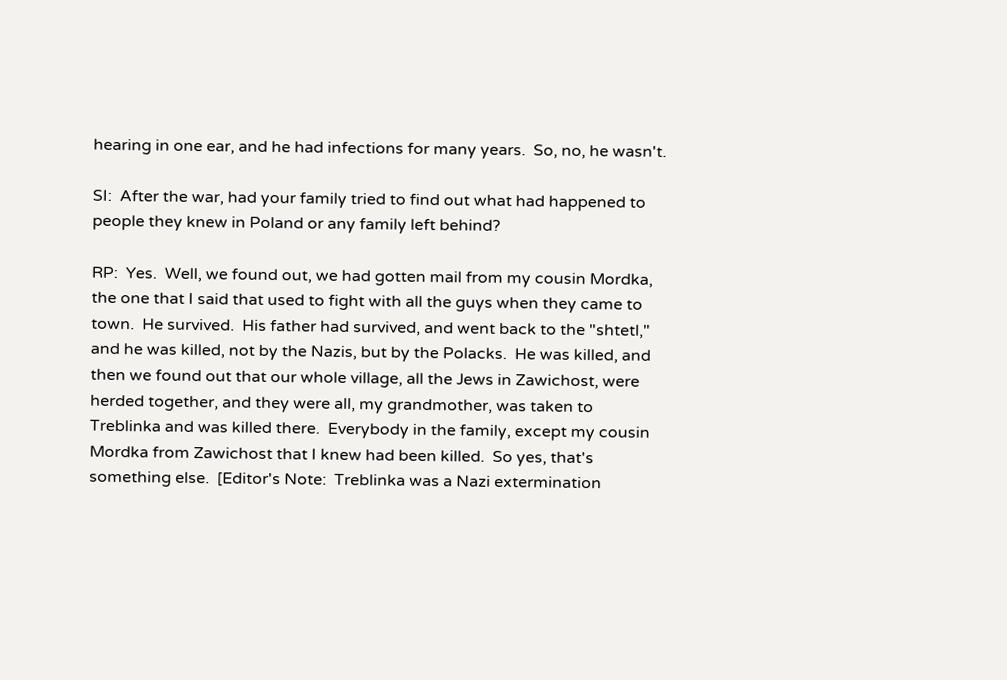hearing in one ear, and he had infections for many years.  So, no, he wasn't.

SI:  After the war, had your family tried to find out what had happened to people they knew in Poland or any family left behind?

RP:  Yes.  Well, we found out, we had gotten mail from my cousin Mordka, the one that I said that used to fight with all the guys when they came to town.  He survived.  His father had survived, and went back to the "shtetl," and he was killed, not by the Nazis, but by the Polacks.  He was killed, and then we found out that our whole village, all the Jews in Zawichost, were herded together, and they were all, my grandmother, was taken to Treblinka and was killed there.  Everybody in the family, except my cousin Mordka from Zawichost that I knew had been killed.  So yes, that's something else.  [Editor's Note:  Treblinka was a Nazi extermination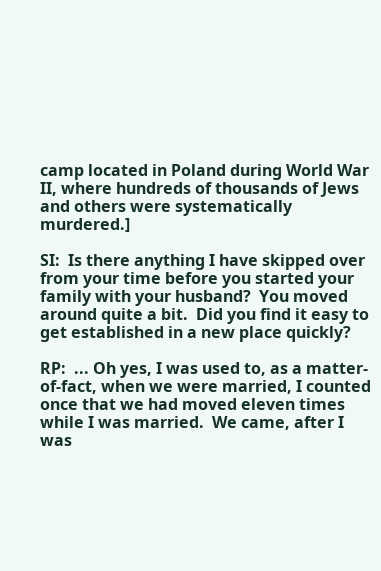camp located in Poland during World War II, where hundreds of thousands of Jews and others were systematically murdered.]

SI:  Is there anything I have skipped over from your time before you started your family with your husband?  You moved around quite a bit.  Did you find it easy to get established in a new place quickly?

RP:  ... Oh yes, I was used to, as a matter-of-fact, when we were married, I counted once that we had moved eleven times while I was married.  We came, after I was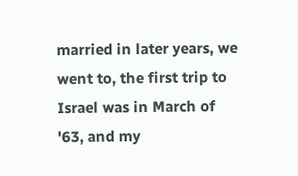married in later years, we went to, the first trip to Israel was in March of '63, and my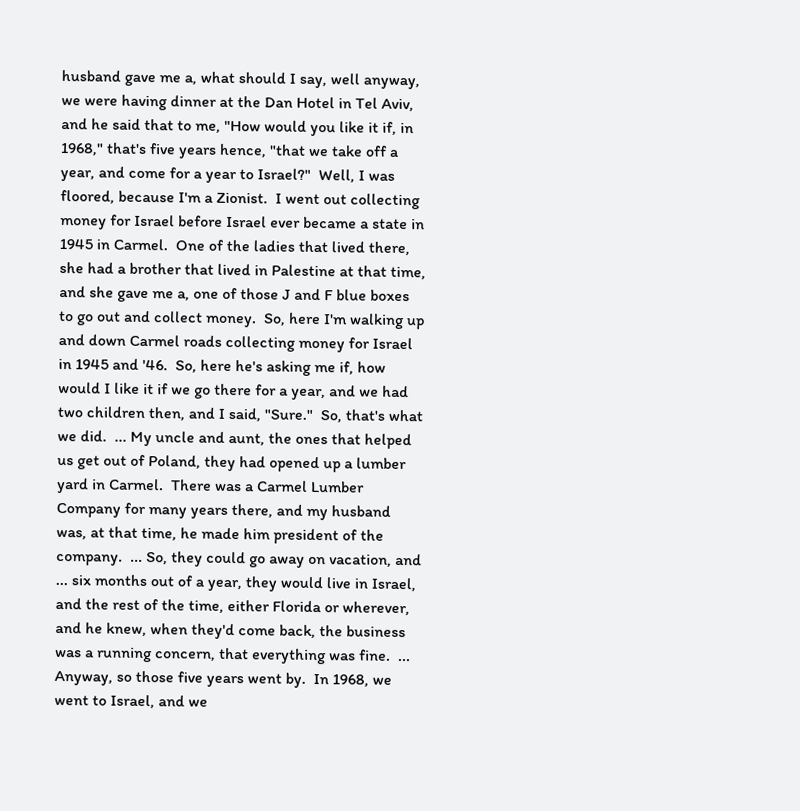husband gave me a, what should I say, well anyway, we were having dinner at the Dan Hotel in Tel Aviv, and he said that to me, "How would you like it if, in 1968," that's five years hence, "that we take off a year, and come for a year to Israel?"  Well, I was floored, because I'm a Zionist.  I went out collecting money for Israel before Israel ever became a state in 1945 in Carmel.  One of the ladies that lived there, she had a brother that lived in Palestine at that time, and she gave me a, one of those J and F blue boxes to go out and collect money.  So, here I'm walking up and down Carmel roads collecting money for Israel in 1945 and '46.  So, here he's asking me if, how would I like it if we go there for a year, and we had two children then, and I said, "Sure."  So, that's what we did.  ... My uncle and aunt, the ones that helped us get out of Poland, they had opened up a lumber yard in Carmel.  There was a Carmel Lumber Company for many years there, and my husband was, at that time, he made him president of the company.  ... So, they could go away on vacation, and ... six months out of a year, they would live in Israel, and the rest of the time, either Florida or wherever, and he knew, when they'd come back, the business was a running concern, that everything was fine.  ... Anyway, so those five years went by.  In 1968, we went to Israel, and we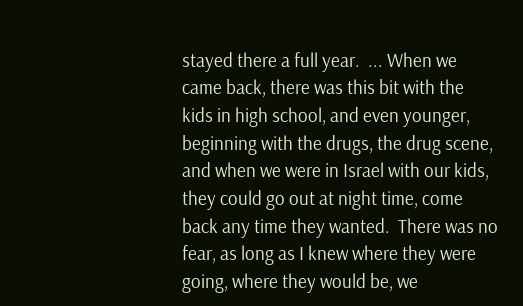stayed there a full year.  ... When we came back, there was this bit with the kids in high school, and even younger, beginning with the drugs, the drug scene, and when we were in Israel with our kids, they could go out at night time, come back any time they wanted.  There was no fear, as long as I knew where they were going, where they would be, we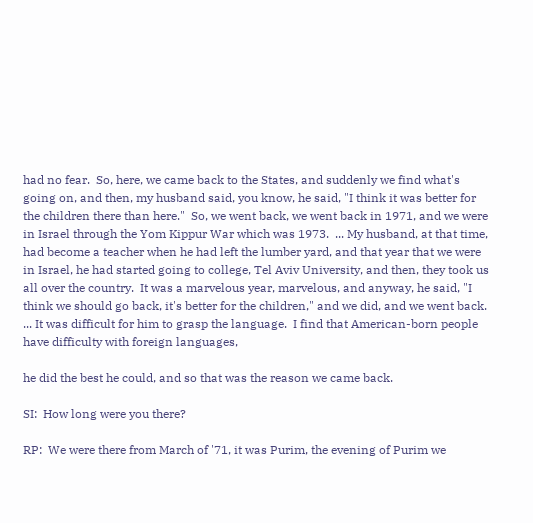had no fear.  So, here, we came back to the States, and suddenly we find what's going on, and then, my husband said, you know, he said, "I think it was better for the children there than here."  So, we went back, we went back in 1971, and we were in Israel through the Yom Kippur War which was 1973.  ... My husband, at that time, had become a teacher when he had left the lumber yard, and that year that we were in Israel, he had started going to college, Tel Aviv University, and then, they took us all over the country.  It was a marvelous year, marvelous, and anyway, he said, "I think we should go back, it's better for the children," and we did, and we went back.  ... It was difficult for him to grasp the language.  I find that American-born people have difficulty with foreign languages,

he did the best he could, and so that was the reason we came back.

SI:  How long were you there?

RP:  We were there from March of '71, it was Purim, the evening of Purim we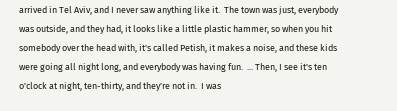arrived in Tel Aviv, and I never saw anything like it.  The town was just, everybody was outside, and they had, it looks like a little plastic hammer, so when you hit somebody over the head with, it's called Petish, it makes a noise, and these kids were going all night long, and everybody was having fun.  ... Then, I see it's ten o'clock at night, ten-thirty, and they're not in.  I was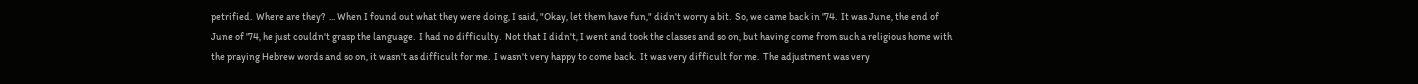petrified.  Where are they?  ... When I found out what they were doing, I said, "Okay, let them have fun," didn't worry a bit.  So, we came back in '74.  It was June, the end of June of '74, he just couldn't grasp the language.  I had no difficulty.  Not that I didn't, I went and took the classes and so on, but having come from such a religious home with the praying Hebrew words and so on, it wasn't as difficult for me.  I wasn't very happy to come back.  It was very difficult for me.  The adjustment was very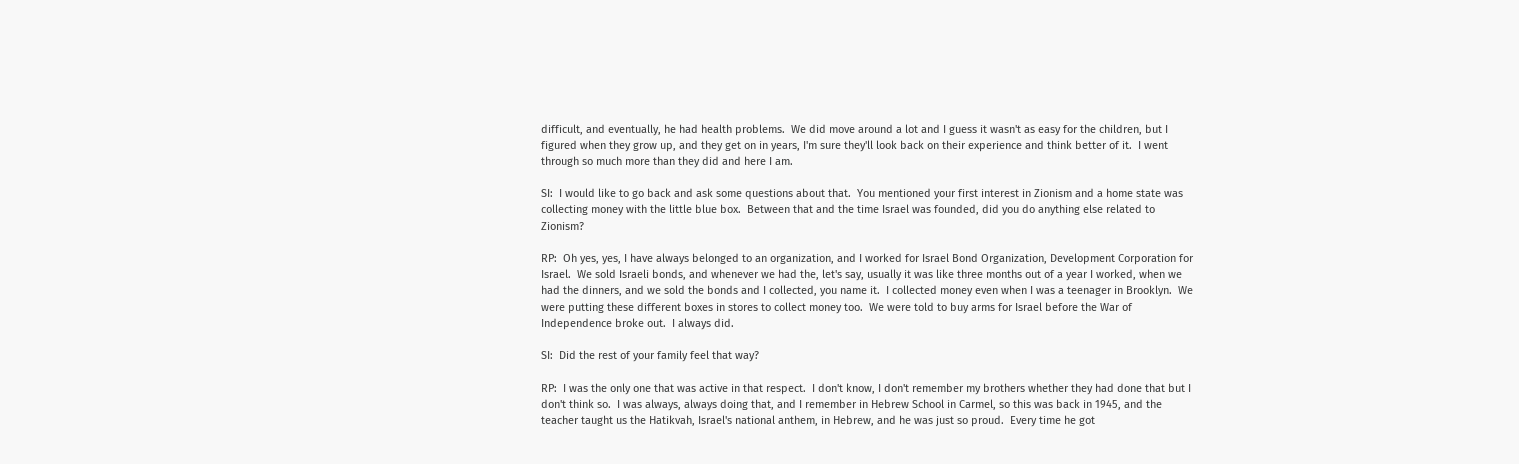difficult, and eventually, he had health problems.  We did move around a lot and I guess it wasn't as easy for the children, but I figured when they grow up, and they get on in years, I'm sure they'll look back on their experience and think better of it.  I went through so much more than they did and here I am.

SI:  I would like to go back and ask some questions about that.  You mentioned your first interest in Zionism and a home state was collecting money with the little blue box.  Between that and the time Israel was founded, did you do anything else related to Zionism?

RP:  Oh yes, yes, I have always belonged to an organization, and I worked for Israel Bond Organization, Development Corporation for Israel.  We sold Israeli bonds, and whenever we had the, let's say, usually it was like three months out of a year I worked, when we had the dinners, and we sold the bonds and I collected, you name it.  I collected money even when I was a teenager in Brooklyn.  We were putting these different boxes in stores to collect money too.  We were told to buy arms for Israel before the War of Independence broke out.  I always did.

SI:  Did the rest of your family feel that way?

RP:  I was the only one that was active in that respect.  I don't know, I don't remember my brothers whether they had done that but I don't think so.  I was always, always doing that, and I remember in Hebrew School in Carmel, so this was back in 1945, and the teacher taught us the Hatikvah, Israel's national anthem, in Hebrew, and he was just so proud.  Every time he got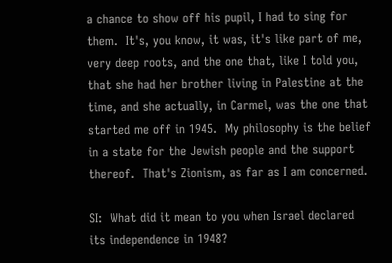a chance to show off his pupil, I had to sing for them.  It's, you know, it was, it's like part of me, very deep roots, and the one that, like I told you, that she had her brother living in Palestine at the time, and she actually, in Carmel, was the one that started me off in 1945.  My philosophy is the belief in a state for the Jewish people and the support thereof.  That's Zionism, as far as I am concerned.

SI:  What did it mean to you when Israel declared its independence in 1948?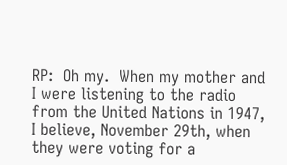RP:  Oh my.  When my mother and I were listening to the radio from the United Nations in 1947, I believe, November 29th, when they were voting for a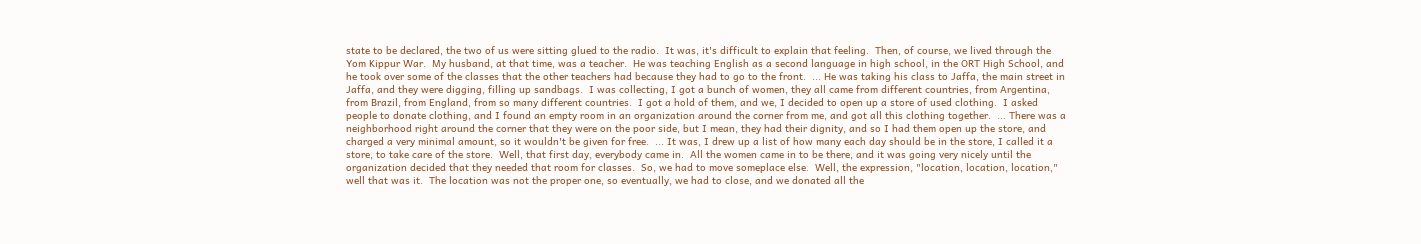state to be declared, the two of us were sitting glued to the radio.  It was, it's difficult to explain that feeling.  Then, of course, we lived through the Yom Kippur War.  My husband, at that time, was a teacher.  He was teaching English as a second language in high school, in the ORT High School, and he took over some of the classes that the other teachers had because they had to go to the front.  ... He was taking his class to Jaffa, the main street in Jaffa, and they were digging, filling up sandbags.  I was collecting, I got a bunch of women, they all came from different countries, from Argentina, from Brazil, from England, from so many different countries.  I got a hold of them, and we, I decided to open up a store of used clothing.  I asked people to donate clothing, and I found an empty room in an organization around the corner from me, and got all this clothing together.  ... There was a neighborhood right around the corner that they were on the poor side, but I mean, they had their dignity, and so I had them open up the store, and charged a very minimal amount, so it wouldn't be given for free.  ... It was, I drew up a list of how many each day should be in the store, I called it a store, to take care of the store.  Well, that first day, everybody came in.  All the women came in to be there, and it was going very nicely until the organization decided that they needed that room for classes.  So, we had to move someplace else.  Well, the expression, "location, location, location," well that was it.  The location was not the proper one, so eventually, we had to close, and we donated all the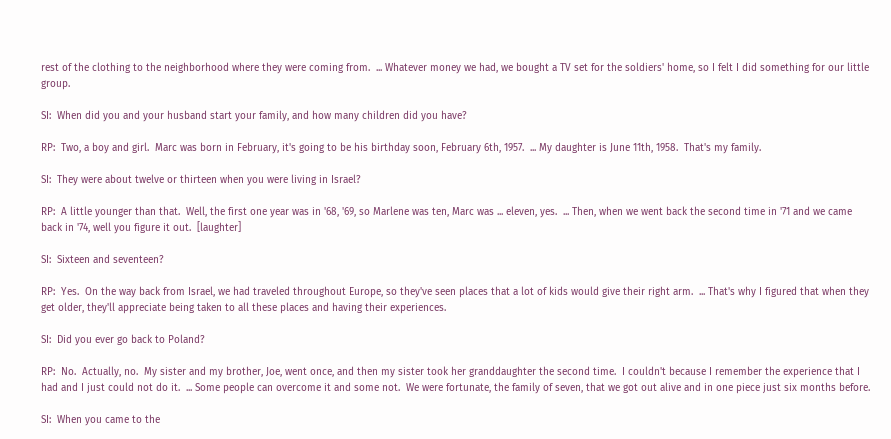rest of the clothing to the neighborhood where they were coming from.  ... Whatever money we had, we bought a TV set for the soldiers' home, so I felt I did something for our little group.

SI:  When did you and your husband start your family, and how many children did you have?

RP:  Two, a boy and girl.  Marc was born in February, it's going to be his birthday soon, February 6th, 1957.  ... My daughter is June 11th, 1958.  That's my family.

SI:  They were about twelve or thirteen when you were living in Israel?

RP:  A little younger than that.  Well, the first one year was in '68, '69, so Marlene was ten, Marc was ... eleven, yes.  ... Then, when we went back the second time in '71 and we came back in '74, well you figure it out.  [laughter]

SI:  Sixteen and seventeen?

RP:  Yes.  On the way back from Israel, we had traveled throughout Europe, so they've seen places that a lot of kids would give their right arm.  ... That's why I figured that when they get older, they'll appreciate being taken to all these places and having their experiences.

SI:  Did you ever go back to Poland?

RP:  No.  Actually, no.  My sister and my brother, Joe, went once, and then my sister took her granddaughter the second time.  I couldn't because I remember the experience that I had and I just could not do it.  ... Some people can overcome it and some not.  We were fortunate, the family of seven, that we got out alive and in one piece just six months before.

SI:  When you came to the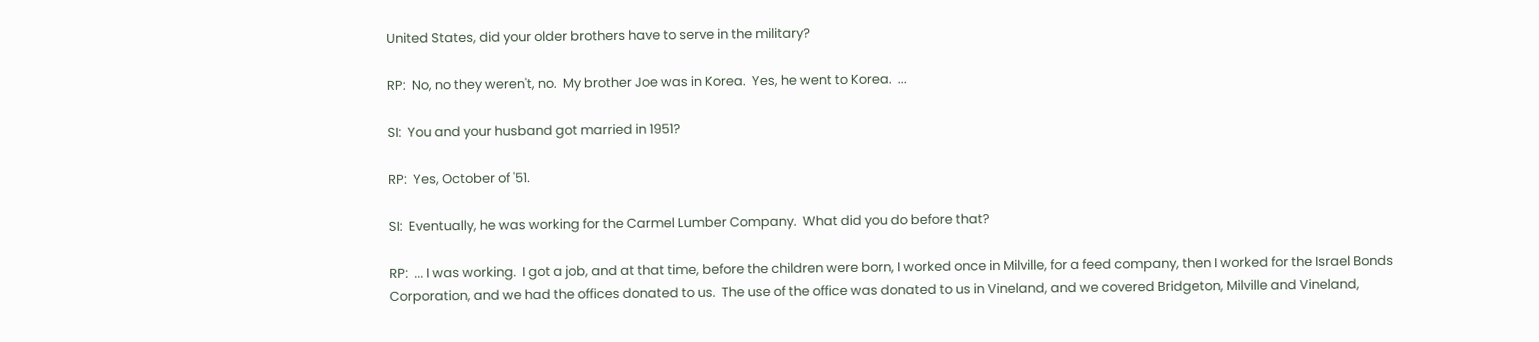United States, did your older brothers have to serve in the military?

RP:  No, no they weren't, no.  My brother Joe was in Korea.  Yes, he went to Korea.  ...

SI:  You and your husband got married in 1951?

RP:  Yes, October of '51.

SI:  Eventually, he was working for the Carmel Lumber Company.  What did you do before that?

RP:  ... I was working.  I got a job, and at that time, before the children were born, I worked once in Milville, for a feed company, then I worked for the Israel Bonds Corporation, and we had the offices donated to us.  The use of the office was donated to us in Vineland, and we covered Bridgeton, Milville and Vineland,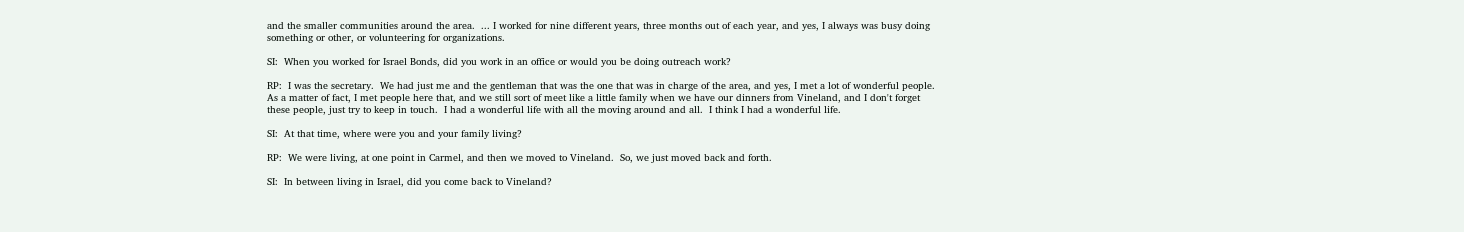and the smaller communities around the area.  ... I worked for nine different years, three months out of each year, and yes, I always was busy doing something or other, or volunteering for organizations.

SI:  When you worked for Israel Bonds, did you work in an office or would you be doing outreach work?

RP:  I was the secretary.  We had just me and the gentleman that was the one that was in charge of the area, and yes, I met a lot of wonderful people.  As a matter of fact, I met people here that, and we still sort of meet like a little family when we have our dinners from Vineland, and I don't forget these people, just try to keep in touch.  I had a wonderful life with all the moving around and all.  I think I had a wonderful life.

SI:  At that time, where were you and your family living?

RP:  We were living, at one point in Carmel, and then we moved to Vineland.  So, we just moved back and forth.

SI:  In between living in Israel, did you come back to Vineland?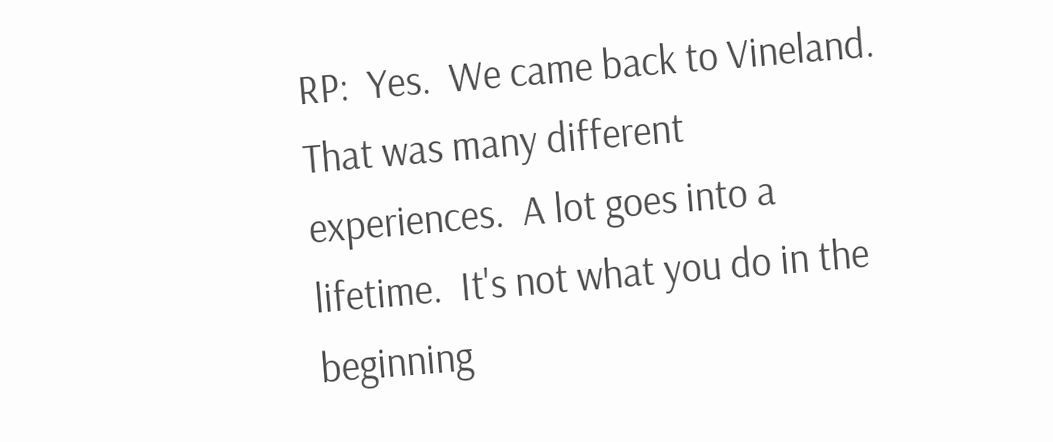RP:  Yes.  We came back to Vineland.  That was many different experiences.  A lot goes into a lifetime.  It's not what you do in the beginning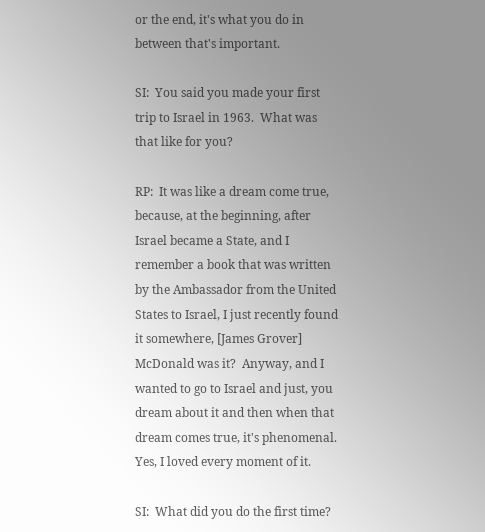or the end, it's what you do in between that's important.

SI:  You said you made your first trip to Israel in 1963.  What was that like for you?

RP:  It was like a dream come true, because, at the beginning, after Israel became a State, and I remember a book that was written by the Ambassador from the United States to Israel, I just recently found it somewhere, [James Grover] McDonald was it?  Anyway, and I wanted to go to Israel and just, you dream about it and then when that dream comes true, it's phenomenal.  Yes, I loved every moment of it.

SI:  What did you do the first time?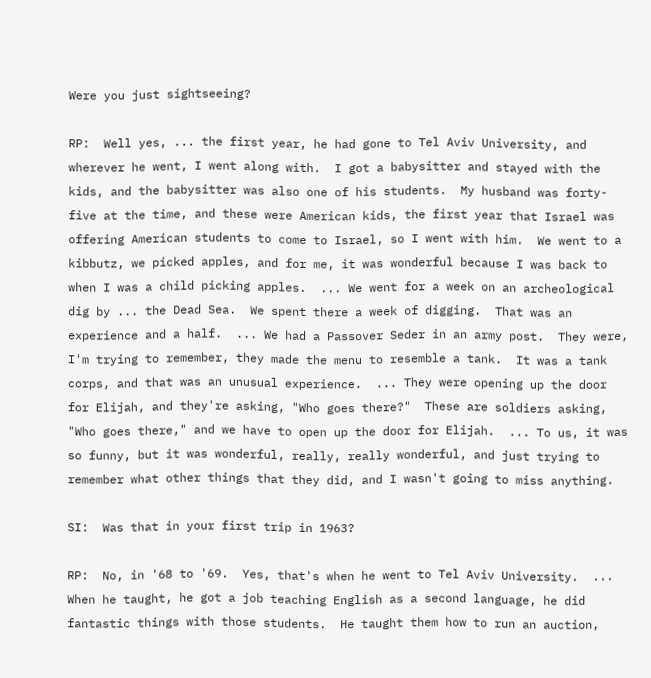Were you just sightseeing?

RP:  Well yes, ... the first year, he had gone to Tel Aviv University, and wherever he went, I went along with.  I got a babysitter and stayed with the kids, and the babysitter was also one of his students.  My husband was forty-five at the time, and these were American kids, the first year that Israel was offering American students to come to Israel, so I went with him.  We went to a kibbutz, we picked apples, and for me, it was wonderful because I was back to when I was a child picking apples.  ... We went for a week on an archeological dig by ... the Dead Sea.  We spent there a week of digging.  That was an experience and a half.  ... We had a Passover Seder in an army post.  They were, I'm trying to remember, they made the menu to resemble a tank.  It was a tank corps, and that was an unusual experience.  ... They were opening up the door for Elijah, and they're asking, "Who goes there?"  These are soldiers asking, "Who goes there," and we have to open up the door for Elijah.  ... To us, it was so funny, but it was wonderful, really, really wonderful, and just trying to remember what other things that they did, and I wasn't going to miss anything.

SI:  Was that in your first trip in 1963?

RP:  No, in '68 to '69.  Yes, that's when he went to Tel Aviv University.  ... When he taught, he got a job teaching English as a second language, he did fantastic things with those students.  He taught them how to run an auction,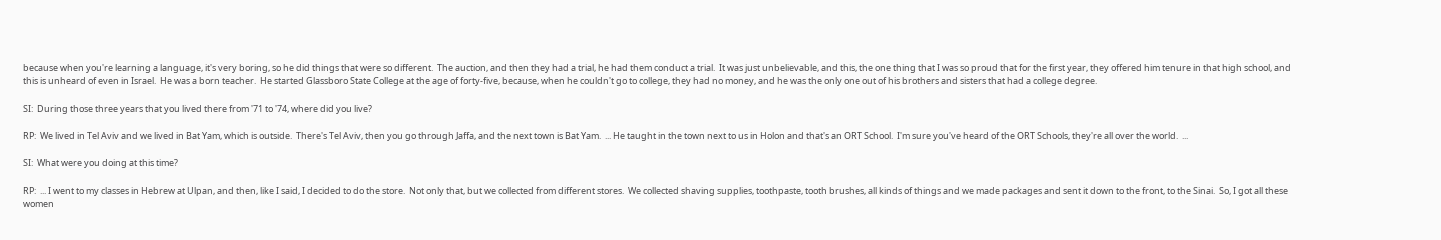because when you're learning a language, it's very boring, so he did things that were so different.  The auction, and then they had a trial, he had them conduct a trial.  It was just unbelievable, and this, the one thing that I was so proud that for the first year, they offered him tenure in that high school, and this is unheard of even in Israel.  He was a born teacher.  He started Glassboro State College at the age of forty-five, because, when he couldn't go to college, they had no money, and he was the only one out of his brothers and sisters that had a college degree.

SI:  During those three years that you lived there from '71 to '74, where did you live?

RP:  We lived in Tel Aviv and we lived in Bat Yam, which is outside.  There's Tel Aviv, then you go through Jaffa, and the next town is Bat Yam.  ... He taught in the town next to us in Holon and that's an ORT School.  I'm sure you've heard of the ORT Schools, they're all over the world.  ...

SI:  What were you doing at this time?

RP:  ... I went to my classes in Hebrew at Ulpan, and then, like I said, I decided to do the store.  Not only that, but we collected from different stores.  We collected shaving supplies, toothpaste, tooth brushes, all kinds of things and we made packages and sent it down to the front, to the Sinai.  So, I got all these women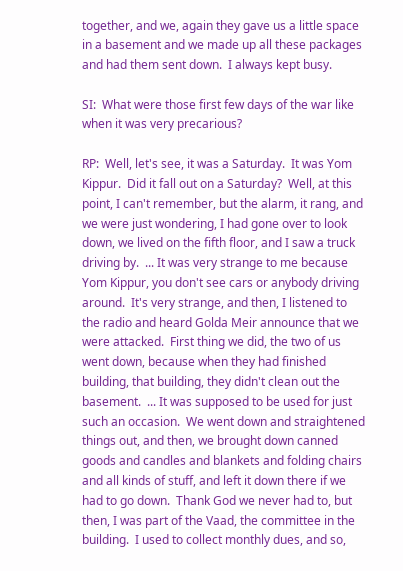together, and we, again they gave us a little space in a basement and we made up all these packages and had them sent down.  I always kept busy.

SI:  What were those first few days of the war like when it was very precarious?

RP:  Well, let's see, it was a Saturday.  It was Yom Kippur.  Did it fall out on a Saturday?  Well, at this point, I can't remember, but the alarm, it rang, and we were just wondering, I had gone over to look down, we lived on the fifth floor, and I saw a truck driving by.  ... It was very strange to me because Yom Kippur, you don't see cars or anybody driving around.  It's very strange, and then, I listened to the radio and heard Golda Meir announce that we were attacked.  First thing we did, the two of us went down, because when they had finished building, that building, they didn't clean out the basement.  ... It was supposed to be used for just such an occasion.  We went down and straightened things out, and then, we brought down canned goods and candles and blankets and folding chairs and all kinds of stuff, and left it down there if we had to go down.  Thank God we never had to, but then, I was part of the Vaad, the committee in the building.  I used to collect monthly dues, and so,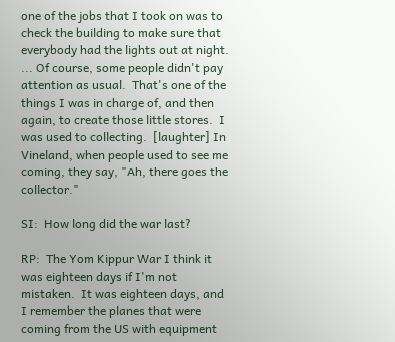one of the jobs that I took on was to check the building to make sure that everybody had the lights out at night.  ... Of course, some people didn't pay attention as usual.  That's one of the things I was in charge of, and then again, to create those little stores.  I was used to collecting.  [laughter] In Vineland, when people used to see me coming, they say, "Ah, there goes the collector."

SI:  How long did the war last?

RP:  The Yom Kippur War I think it was eighteen days if I'm not mistaken.  It was eighteen days, and I remember the planes that were coming from the US with equipment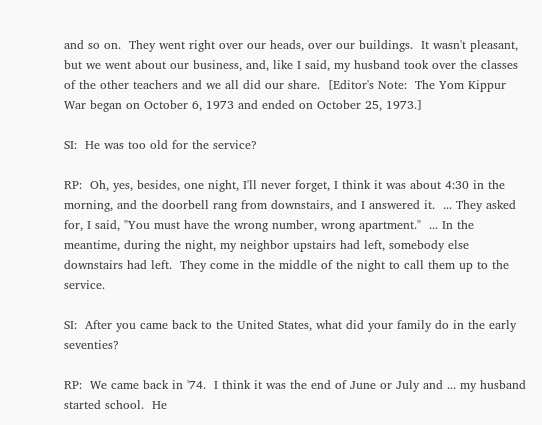and so on.  They went right over our heads, over our buildings.  It wasn't pleasant, but we went about our business, and, like I said, my husband took over the classes of the other teachers and we all did our share.  [Editor's Note:  The Yom Kippur War began on October 6, 1973 and ended on October 25, 1973.]

SI:  He was too old for the service?

RP:  Oh, yes, besides, one night, I'll never forget, I think it was about 4:30 in the morning, and the doorbell rang from downstairs, and I answered it.  ... They asked for, I said, "You must have the wrong number, wrong apartment."  ... In the meantime, during the night, my neighbor upstairs had left, somebody else downstairs had left.  They come in the middle of the night to call them up to the service.

SI:  After you came back to the United States, what did your family do in the early seventies?

RP:  We came back in '74.  I think it was the end of June or July and ... my husband started school.  He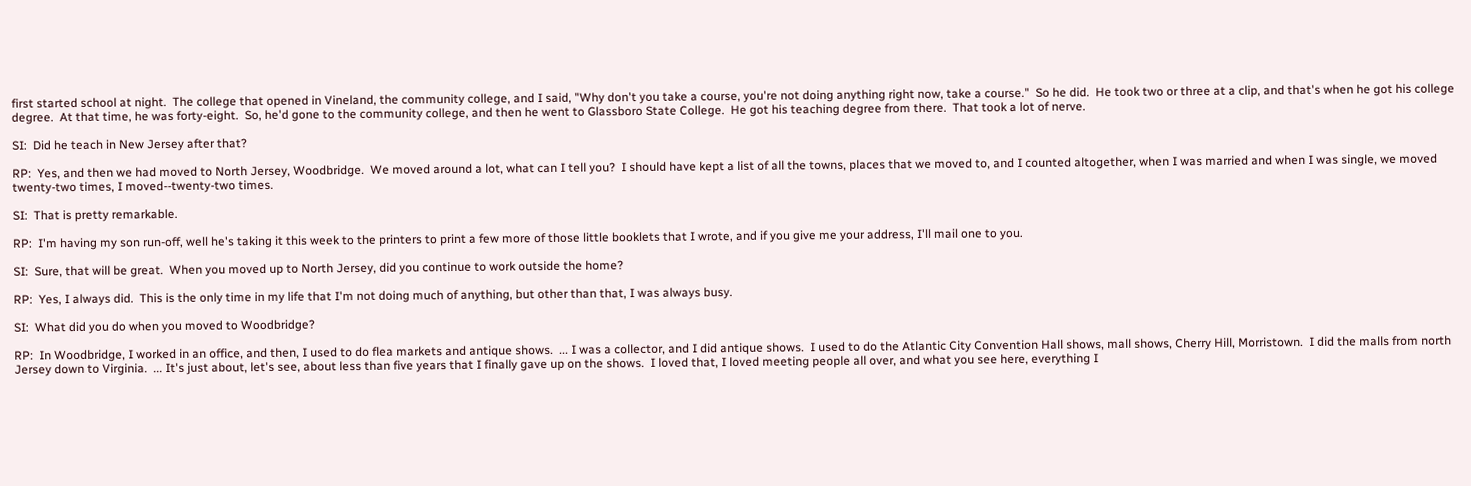first started school at night.  The college that opened in Vineland, the community college, and I said, "Why don't you take a course, you're not doing anything right now, take a course."  So he did.  He took two or three at a clip, and that's when he got his college degree.  At that time, he was forty-eight.  So, he'd gone to the community college, and then he went to Glassboro State College.  He got his teaching degree from there.  That took a lot of nerve.

SI:  Did he teach in New Jersey after that?

RP:  Yes, and then we had moved to North Jersey, Woodbridge.  We moved around a lot, what can I tell you?  I should have kept a list of all the towns, places that we moved to, and I counted altogether, when I was married and when I was single, we moved twenty-two times, I moved--twenty-two times.

SI:  That is pretty remarkable.

RP:  I'm having my son run-off, well he's taking it this week to the printers to print a few more of those little booklets that I wrote, and if you give me your address, I'll mail one to you.

SI:  Sure, that will be great.  When you moved up to North Jersey, did you continue to work outside the home?

RP:  Yes, I always did.  This is the only time in my life that I'm not doing much of anything, but other than that, I was always busy.

SI:  What did you do when you moved to Woodbridge?

RP:  In Woodbridge, I worked in an office, and then, I used to do flea markets and antique shows.  ... I was a collector, and I did antique shows.  I used to do the Atlantic City Convention Hall shows, mall shows, Cherry Hill, Morristown.  I did the malls from north Jersey down to Virginia.  ... It's just about, let's see, about less than five years that I finally gave up on the shows.  I loved that, I loved meeting people all over, and what you see here, everything I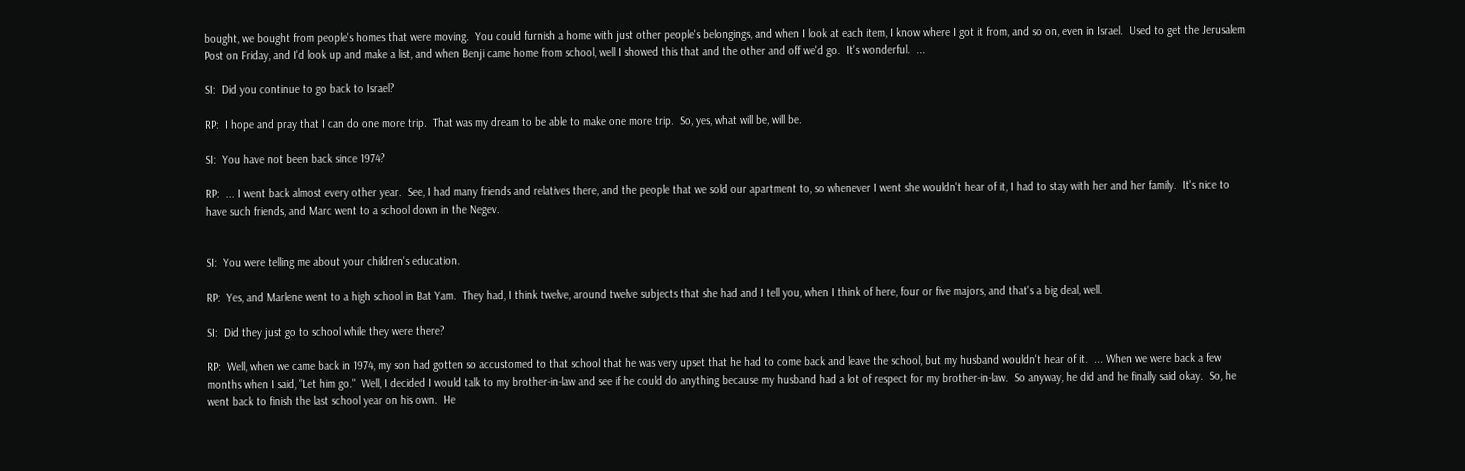bought, we bought from people's homes that were moving.  You could furnish a home with just other people's belongings, and when I look at each item, I know where I got it from, and so on, even in Israel.  Used to get the Jerusalem Post on Friday, and I'd look up and make a list, and when Benji came home from school, well I showed this that and the other and off we'd go.  It's wonderful.  ...

SI:  Did you continue to go back to Israel?

RP:  I hope and pray that I can do one more trip.  That was my dream to be able to make one more trip.  So, yes, what will be, will be.

SI:  You have not been back since 1974?

RP:  ... I went back almost every other year.  See, I had many friends and relatives there, and the people that we sold our apartment to, so whenever I went she wouldn't hear of it, I had to stay with her and her family.  It's nice to have such friends, and Marc went to a school down in the Negev.


SI:  You were telling me about your children's education.

RP:  Yes, and Marlene went to a high school in Bat Yam.  They had, I think twelve, around twelve subjects that she had and I tell you, when I think of here, four or five majors, and that's a big deal, well.

SI:  Did they just go to school while they were there?

RP:  Well, when we came back in 1974, my son had gotten so accustomed to that school that he was very upset that he had to come back and leave the school, but my husband wouldn't hear of it.  ... When we were back a few months when I said, "Let him go."  Well, I decided I would talk to my brother-in-law and see if he could do anything because my husband had a lot of respect for my brother-in-law.  So anyway, he did and he finally said okay.  So, he went back to finish the last school year on his own.  He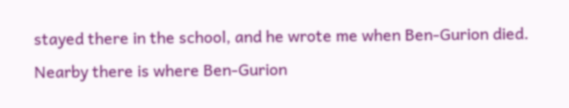stayed there in the school, and he wrote me when Ben-Gurion died.  Nearby there is where Ben-Gurion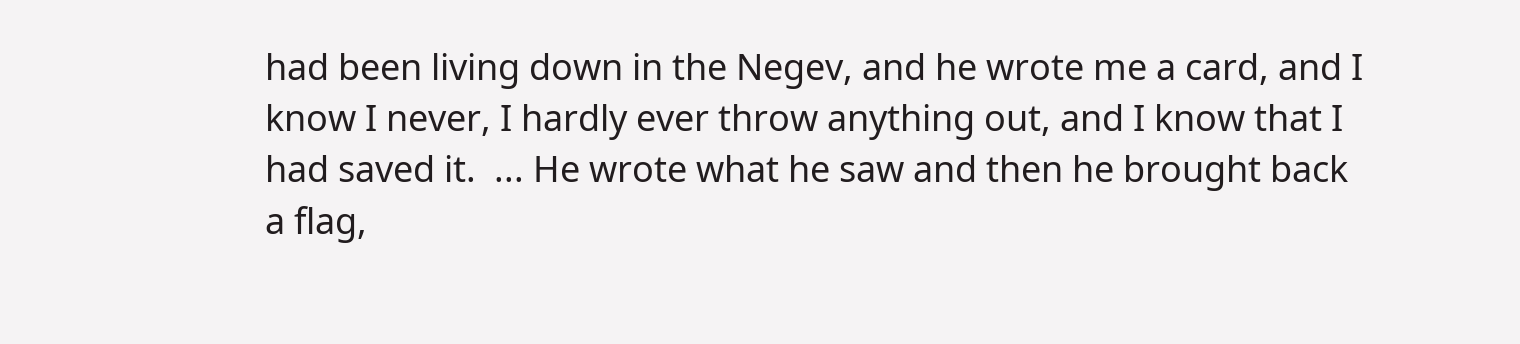had been living down in the Negev, and he wrote me a card, and I know I never, I hardly ever throw anything out, and I know that I had saved it.  ... He wrote what he saw and then he brought back a flag,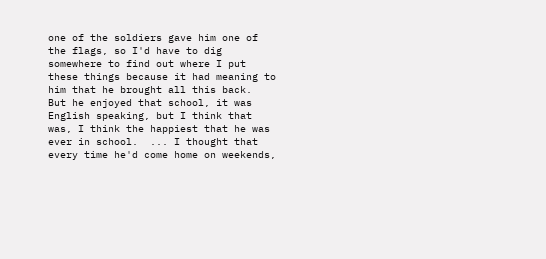one of the soldiers gave him one of the flags, so I'd have to dig somewhere to find out where I put these things because it had meaning to him that he brought all this back.  But he enjoyed that school, it was English speaking, but I think that was, I think the happiest that he was ever in school.  ... I thought that every time he'd come home on weekends,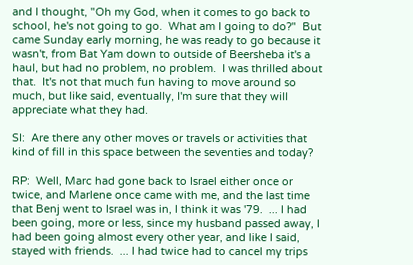and I thought, "Oh my God, when it comes to go back to school, he's not going to go.  What am I going to do?"  But came Sunday early morning, he was ready to go because it wasn't, from Bat Yam down to outside of Beersheba it's a haul, but had no problem, no problem.  I was thrilled about that.  It's not that much fun having to move around so much, but like said, eventually, I'm sure that they will appreciate what they had.

SI:  Are there any other moves or travels or activities that kind of fill in this space between the seventies and today?

RP:  Well, Marc had gone back to Israel either once or twice, and Marlene once came with me, and the last time that Benj went to Israel was in, I think it was '79.  ... I had been going, more or less, since my husband passed away, I had been going almost every other year, and like I said, stayed with friends.  ... I had twice had to cancel my trips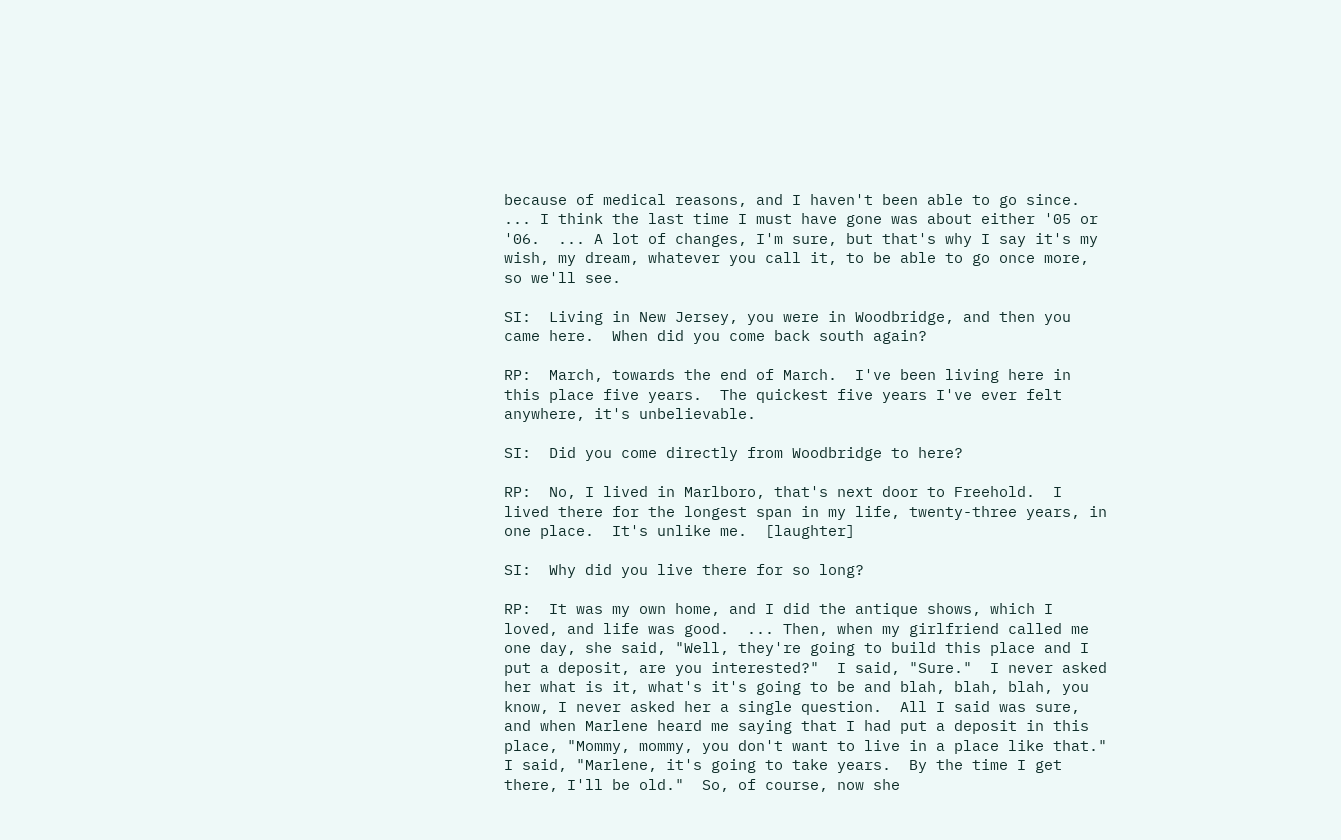because of medical reasons, and I haven't been able to go since.  ... I think the last time I must have gone was about either '05 or '06.  ... A lot of changes, I'm sure, but that's why I say it's my wish, my dream, whatever you call it, to be able to go once more, so we'll see.

SI:  Living in New Jersey, you were in Woodbridge, and then you came here.  When did you come back south again?

RP:  March, towards the end of March.  I've been living here in this place five years.  The quickest five years I've ever felt anywhere, it's unbelievable.

SI:  Did you come directly from Woodbridge to here?

RP:  No, I lived in Marlboro, that's next door to Freehold.  I lived there for the longest span in my life, twenty-three years, in one place.  It's unlike me.  [laughter]

SI:  Why did you live there for so long?

RP:  It was my own home, and I did the antique shows, which I loved, and life was good.  ... Then, when my girlfriend called me one day, she said, "Well, they're going to build this place and I put a deposit, are you interested?"  I said, "Sure."  I never asked her what is it, what's it's going to be and blah, blah, blah, you know, I never asked her a single question.  All I said was sure, and when Marlene heard me saying that I had put a deposit in this place, "Mommy, mommy, you don't want to live in a place like that."  I said, "Marlene, it's going to take years.  By the time I get there, I'll be old."  So, of course, now she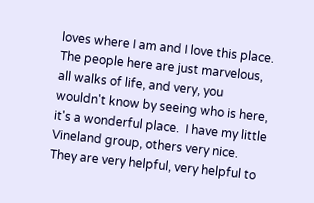loves where I am and I love this place.  The people here are just marvelous, all walks of life, and very, you wouldn't know by seeing who is here, it's a wonderful place.  I have my little Vineland group, others very nice.  They are very helpful, very helpful to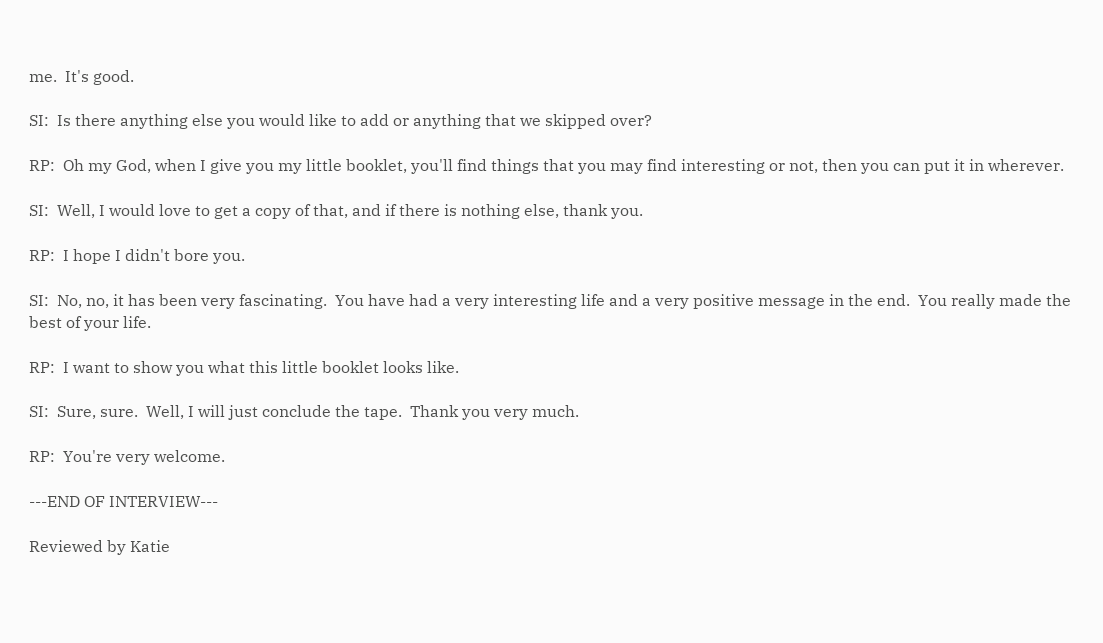me.  It's good.

SI:  Is there anything else you would like to add or anything that we skipped over?

RP:  Oh my God, when I give you my little booklet, you'll find things that you may find interesting or not, then you can put it in wherever.

SI:  Well, I would love to get a copy of that, and if there is nothing else, thank you.

RP:  I hope I didn't bore you.

SI:  No, no, it has been very fascinating.  You have had a very interesting life and a very positive message in the end.  You really made the best of your life.

RP:  I want to show you what this little booklet looks like.

SI:  Sure, sure.  Well, I will just conclude the tape.  Thank you very much.

RP:  You're very welcome.

---END OF INTERVIEW---

Reviewed by Katie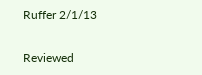Ruffer 2/1/13

Reviewed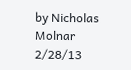by Nicholas Molnar 2/28/13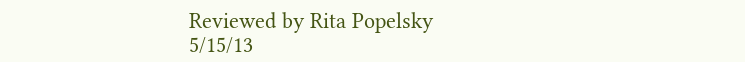Reviewed by Rita Popelsky 5/15/13